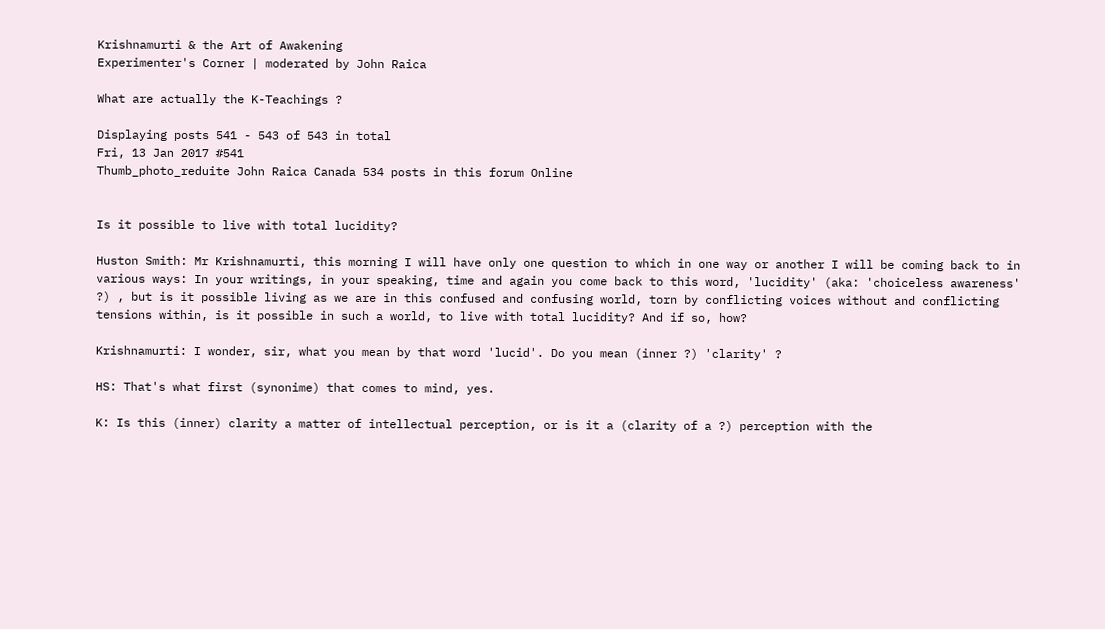Krishnamurti & the Art of Awakening
Experimenter's Corner | moderated by John Raica

What are actually the K-Teachings ?

Displaying posts 541 - 543 of 543 in total
Fri, 13 Jan 2017 #541
Thumb_photo_reduite John Raica Canada 534 posts in this forum Online


Is it possible to live with total lucidity?

Huston Smith: Mr Krishnamurti, this morning I will have only one question to which in one way or another I will be coming back to in various ways: In your writings, in your speaking, time and again you come back to this word, 'lucidity' (aka: 'choiceless awareness' ?) , but is it possible living as we are in this confused and confusing world, torn by conflicting voices without and conflicting tensions within, is it possible in such a world, to live with total lucidity? And if so, how?

Krishnamurti: I wonder, sir, what you mean by that word 'lucid'. Do you mean (inner ?) 'clarity' ?

HS: That's what first (synonime) that comes to mind, yes.

K: Is this (inner) clarity a matter of intellectual perception, or is it a (clarity of a ?) perception with the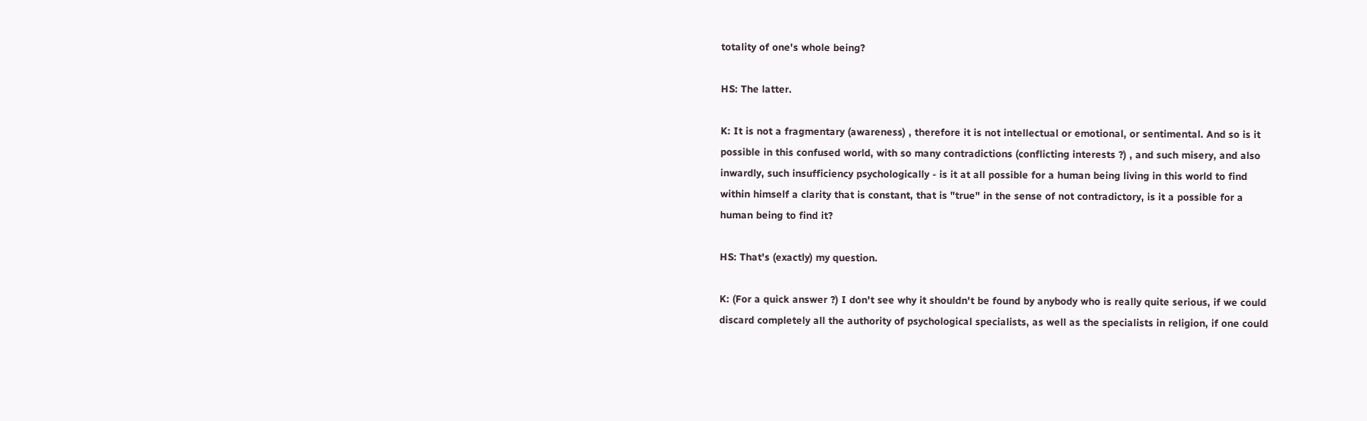totality of one's whole being?

HS: The latter.

K: It is not a fragmentary (awareness) , therefore it is not intellectual or emotional, or sentimental. And so is it possible in this confused world, with so many contradictions (conflicting interests ?) , and such misery, and also inwardly, such insufficiency psychologically - is it at all possible for a human being living in this world to find within himself a clarity that is constant, that is "true" in the sense of not contradictory, is it a possible for a human being to find it?

HS: That's (exactly) my question.

K: (For a quick answer ?) I don't see why it shouldn't be found by anybody who is really quite serious, if we could discard completely all the authority of psychological specialists, as well as the specialists in religion, if one could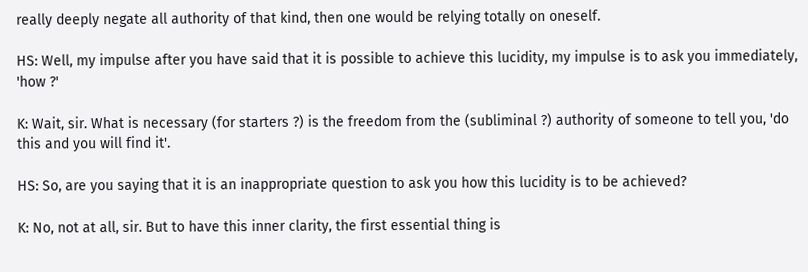really deeply negate all authority of that kind, then one would be relying totally on oneself.

HS: Well, my impulse after you have said that it is possible to achieve this lucidity, my impulse is to ask you immediately, 'how ?'

K: Wait, sir. What is necessary (for starters ?) is the freedom from the (subliminal ?) authority of someone to tell you, 'do this and you will find it'.

HS: So, are you saying that it is an inappropriate question to ask you how this lucidity is to be achieved?

K: No, not at all, sir. But to have this inner clarity, the first essential thing is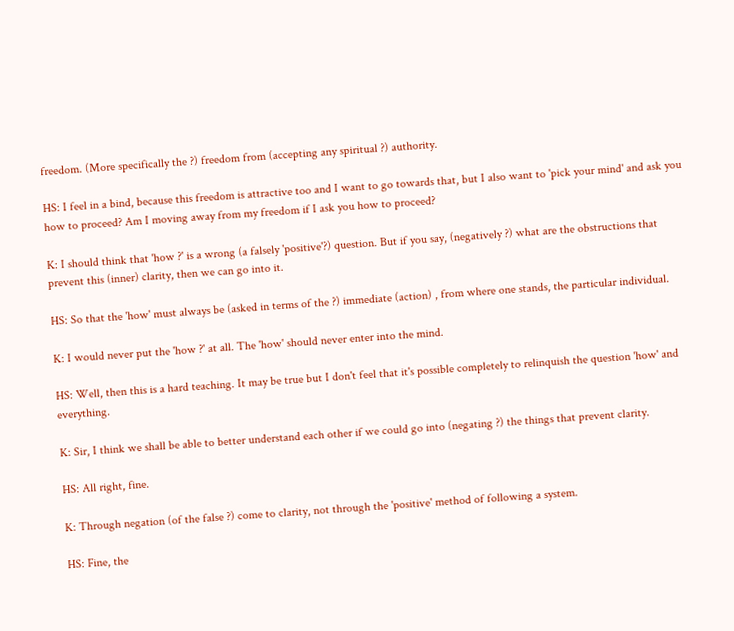freedom. (More specifically the ?) freedom from (accepting any spiritual ?) authority.

HS: I feel in a bind, because this freedom is attractive too and I want to go towards that, but I also want to 'pick your mind' and ask you how to proceed? Am I moving away from my freedom if I ask you how to proceed?

K: I should think that 'how ?' is a wrong (a falsely 'positive'?) question. But if you say, (negatively ?) what are the obstructions that prevent this (inner) clarity, then we can go into it.

HS: So that the 'how' must always be (asked in terms of the ?) immediate (action) , from where one stands, the particular individual.

K: I would never put the 'how ?' at all. The 'how' should never enter into the mind.

HS: Well, then this is a hard teaching. It may be true but I don't feel that it's possible completely to relinquish the question 'how' and everything.

K: Sir, I think we shall be able to better understand each other if we could go into (negating ?) the things that prevent clarity.

HS: All right, fine.

K: Through negation (of the false ?) come to clarity, not through the 'positive' method of following a system.

HS: Fine, the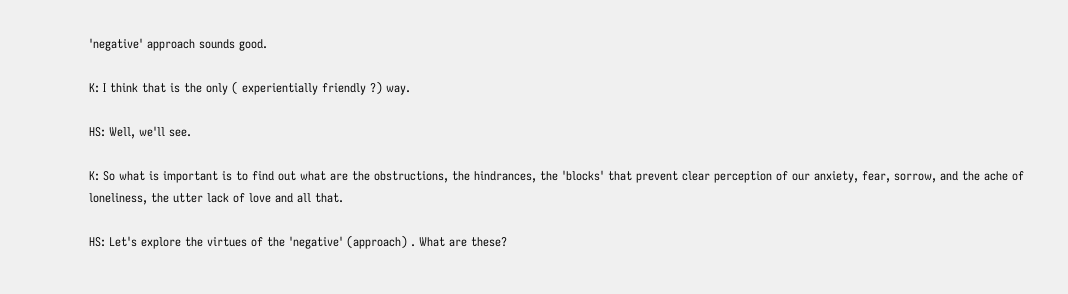'negative' approach sounds good.

K: I think that is the only ( experientially friendly ?) way.

HS: Well, we'll see.

K: So what is important is to find out what are the obstructions, the hindrances, the 'blocks' that prevent clear perception of our anxiety, fear, sorrow, and the ache of loneliness, the utter lack of love and all that.

HS: Let's explore the virtues of the 'negative' (approach) . What are these?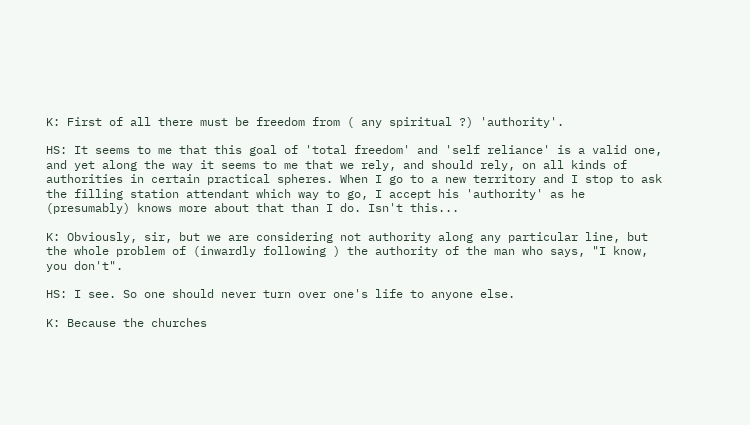K: First of all there must be freedom from ( any spiritual ?) 'authority'.

HS: It seems to me that this goal of 'total freedom' and 'self reliance' is a valid one, and yet along the way it seems to me that we rely, and should rely, on all kinds of authorities in certain practical spheres. When I go to a new territory and I stop to ask the filling station attendant which way to go, I accept his 'authority' as he (presumably) knows more about that than I do. Isn't this...

K: Obviously, sir, but we are considering not authority along any particular line, but the whole problem of (inwardly following ) the authority of the man who says, "I know, you don't".

HS: I see. So one should never turn over one's life to anyone else.

K: Because the churches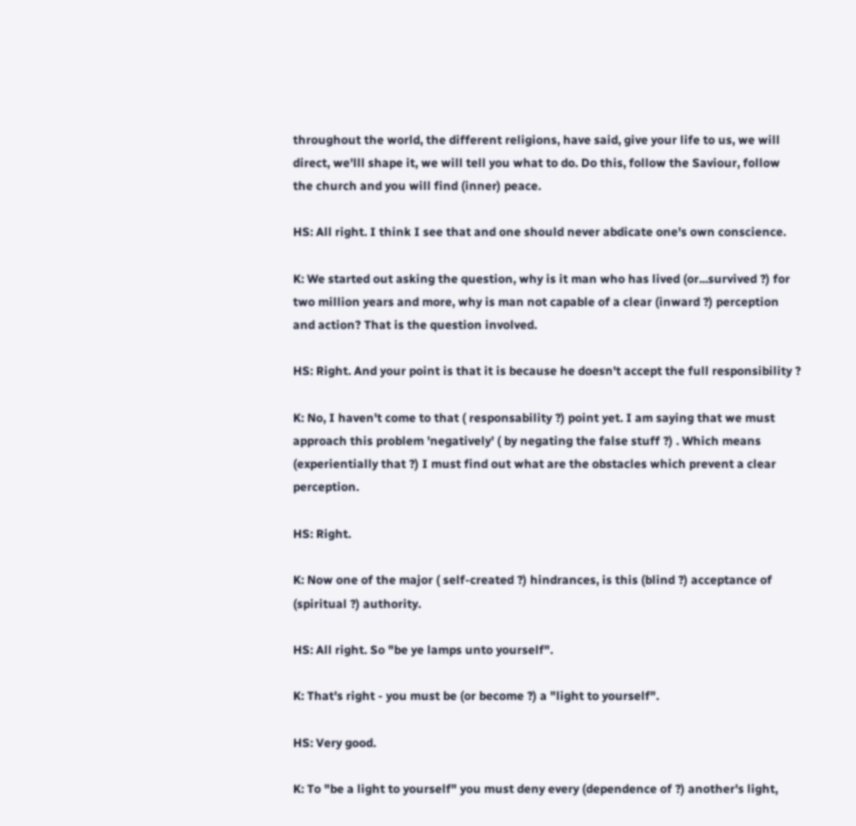throughout the world, the different religions, have said, give your life to us, we will direct, we'lll shape it, we will tell you what to do. Do this, follow the Saviour, follow the church and you will find (inner) peace.

HS: All right. I think I see that and one should never abdicate one's own conscience.

K: We started out asking the question, why is it man who has lived (or...survived ?) for two million years and more, why is man not capable of a clear (inward ?) perception and action? That is the question involved.

HS: Right. And your point is that it is because he doesn't accept the full responsibility ?

K: No, I haven't come to that ( responsability ?) point yet. I am saying that we must approach this problem 'negatively' ( by negating the false stuff ?) . Which means (experientially that ?) I must find out what are the obstacles which prevent a clear perception.

HS: Right.

K: Now one of the major ( self-created ?) hindrances, is this (blind ?) acceptance of (spiritual ?) authority.

HS: All right. So "be ye lamps unto yourself".

K: That's right - you must be (or become ?) a "light to yourself".

HS: Very good.

K: To "be a light to yourself" you must deny every (dependence of ?) another's light,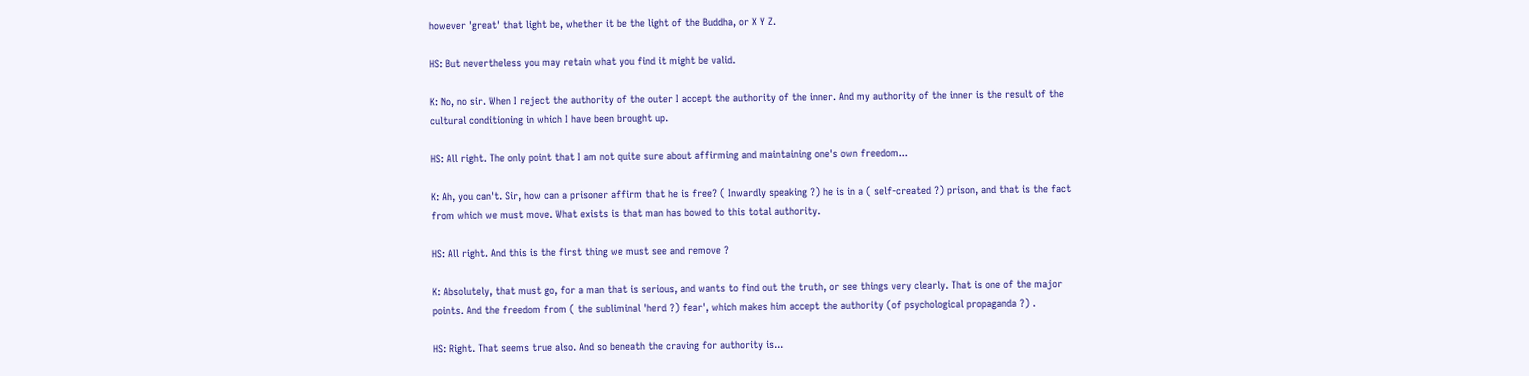however 'great' that light be, whether it be the light of the Buddha, or X Y Z.

HS: But nevertheless you may retain what you find it might be valid.

K: No, no sir. When I reject the authority of the outer I accept the authority of the inner. And my authority of the inner is the result of the cultural conditioning in which I have been brought up.

HS: All right. The only point that I am not quite sure about affirming and maintaining one's own freedom...

K: Ah, you can't. Sir, how can a prisoner affirm that he is free? ( Inwardly speaking ?) he is in a ( self-created ?) prison, and that is the fact from which we must move. What exists is that man has bowed to this total authority.

HS: All right. And this is the first thing we must see and remove ?

K: Absolutely, that must go, for a man that is serious, and wants to find out the truth, or see things very clearly. That is one of the major points. And the freedom from ( the subliminal 'herd ?) fear', which makes him accept the authority (of psychological propaganda ?) .

HS: Right. That seems true also. And so beneath the craving for authority is...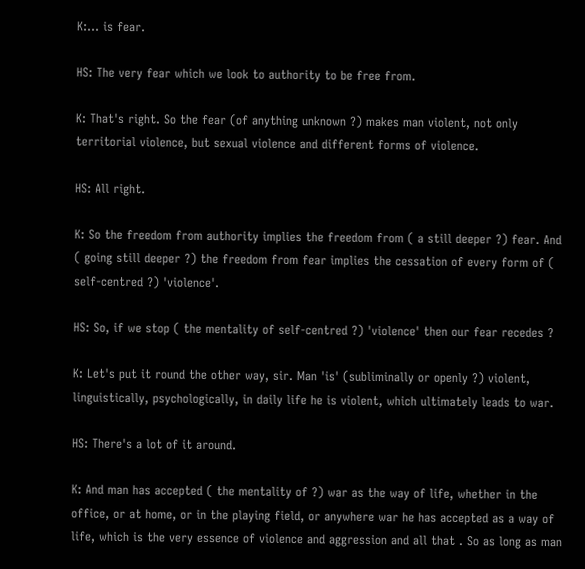K:... is fear.

HS: The very fear which we look to authority to be free from.

K: That's right. So the fear (of anything unknown ?) makes man violent, not only territorial violence, but sexual violence and different forms of violence.

HS: All right.

K: So the freedom from authority implies the freedom from ( a still deeper ?) fear. And ( going still deeper ?) the freedom from fear implies the cessation of every form of ( self-centred ?) 'violence'.

HS: So, if we stop ( the mentality of self-centred ?) 'violence' then our fear recedes ?

K: Let's put it round the other way, sir. Man 'is' (subliminally or openly ?) violent, linguistically, psychologically, in daily life he is violent, which ultimately leads to war.

HS: There's a lot of it around.

K: And man has accepted ( the mentality of ?) war as the way of life, whether in the office, or at home, or in the playing field, or anywhere war he has accepted as a way of life, which is the very essence of violence and aggression and all that . So as long as man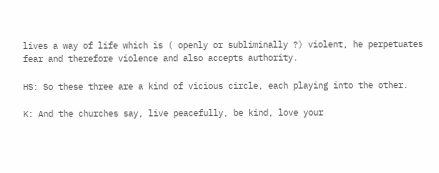lives a way of life which is ( openly or subliminally ?) violent, he perpetuates fear and therefore violence and also accepts authority.

HS: So these three are a kind of vicious circle, each playing into the other.

K: And the churches say, live peacefully, be kind, love your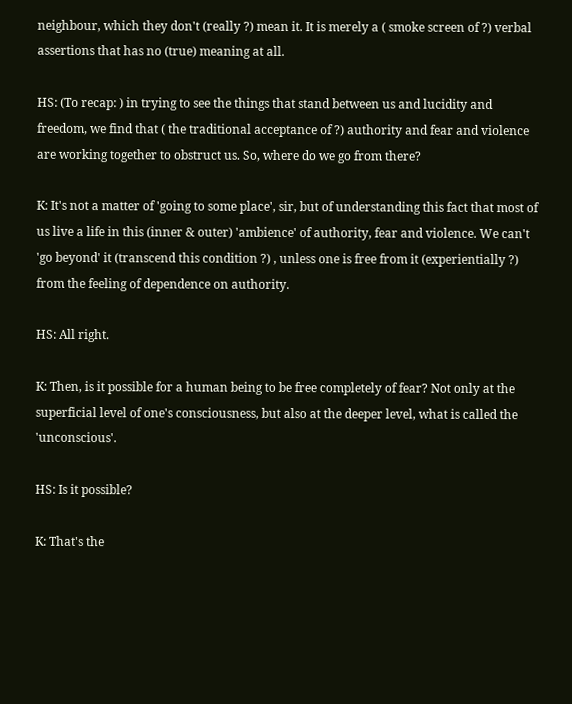neighbour, which they don't (really ?) mean it. It is merely a ( smoke screen of ?) verbal assertions that has no (true) meaning at all.

HS: (To recap: ) in trying to see the things that stand between us and lucidity and freedom, we find that ( the traditional acceptance of ?) authority and fear and violence are working together to obstruct us. So, where do we go from there?

K: It's not a matter of 'going to some place', sir, but of understanding this fact that most of us live a life in this (inner & outer) 'ambience' of authority, fear and violence. We can't 'go beyond' it (transcend this condition ?) , unless one is free from it (experientially ?) from the feeling of dependence on authority.

HS: All right.

K: Then, is it possible for a human being to be free completely of fear? Not only at the superficial level of one's consciousness, but also at the deeper level, what is called the 'unconscious'.

HS: Is it possible?

K: That's the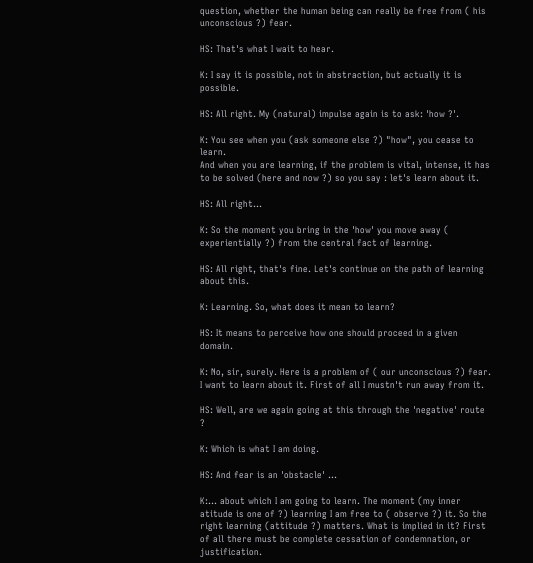question, whether the human being can really be free from ( his unconscious ?) fear.

HS: That's what I wait to hear.

K: I say it is possible, not in abstraction, but actually it is possible.

HS: All right. My (natural) impulse again is to ask: 'how ?'.

K: You see when you (ask someone else ?) "how", you cease to learn.
And when you are learning, if the problem is vital, intense, it has to be solved (here and now ?) so you say : let's learn about it.

HS: All right...

K: So the moment you bring in the 'how' you move away ( experientially ?) from the central fact of learning.

HS: All right, that's fine. Let's continue on the path of learning about this.

K: Learning. So, what does it mean to learn?

HS: It means to perceive how one should proceed in a given domain.

K: No, sir, surely. Here is a problem of ( our unconscious ?) fear. I want to learn about it. First of all I mustn't run away from it.

HS: Well, are we again going at this through the 'negative' route ?

K: Which is what I am doing.

HS: And fear is an 'obstacle' ...

K:... about which I am going to learn. The moment (my inner atitude is one of ?) learning I am free to ( observe ?) it. So the right learning (attitude ?) matters. What is implied in it? First of all there must be complete cessation of condemnation, or justification.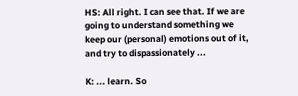HS: All right. I can see that. If we are going to understand something we keep our (personal) emotions out of it, and try to dispassionately ...

K: ... learn. So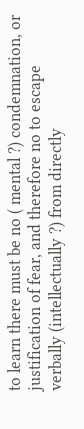to learn there must be no ( mental ?) condemnation, or justification of fear, and therefore no to escape verbally (intellectually ?) from directly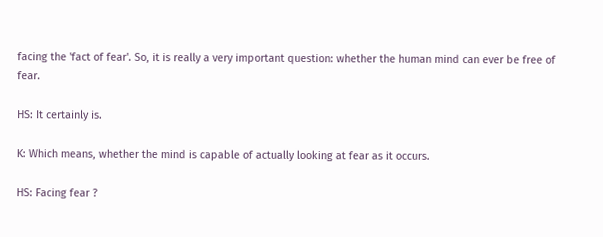facing the 'fact of fear'. So, it is really a very important question: whether the human mind can ever be free of fear.

HS: It certainly is.

K: Which means, whether the mind is capable of actually looking at fear as it occurs.

HS: Facing fear ?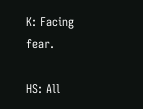K: Facing fear.

HS: All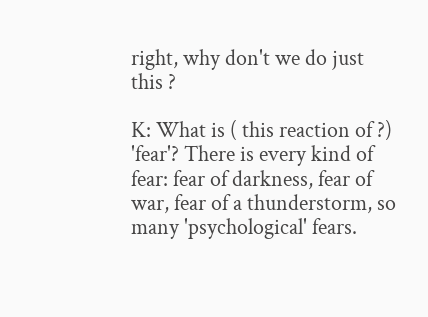right, why don't we do just this ?

K: What is ( this reaction of ?) 'fear'? There is every kind of fear: fear of darkness, fear of war, fear of a thunderstorm, so many 'psychological' fears.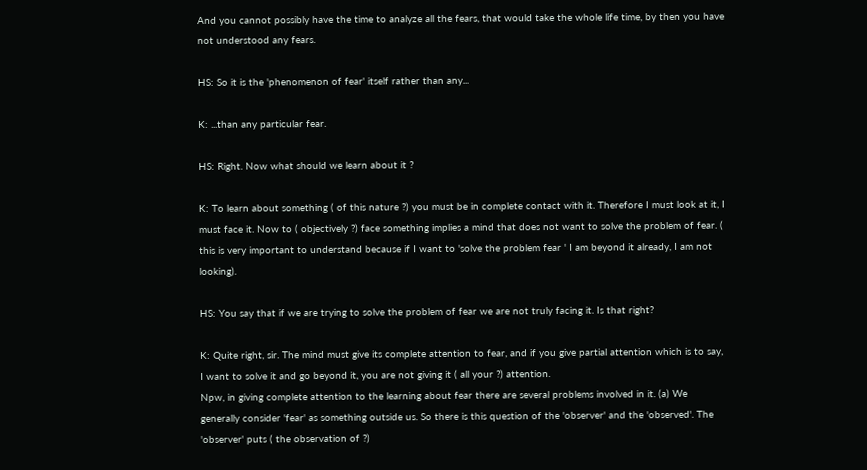And you cannot possibly have the time to analyze all the fears, that would take the whole life time, by then you have not understood any fears.

HS: So it is the 'phenomenon of fear' itself rather than any...

K: ...than any particular fear.

HS: Right. Now what should we learn about it ?

K: To learn about something ( of this nature ?) you must be in complete contact with it. Therefore I must look at it, I must face it. Now to ( objectively ?) face something implies a mind that does not want to solve the problem of fear. ( this is very important to understand because if I want to 'solve the problem fear ' I am beyond it already, I am not looking).

HS: You say that if we are trying to solve the problem of fear we are not truly facing it. Is that right?

K: Quite right, sir. The mind must give its complete attention to fear, and if you give partial attention which is to say, I want to solve it and go beyond it, you are not giving it ( all your ?) attention.
Npw, in giving complete attention to the learning about fear there are several problems involved in it. (a) We generally consider 'fear' as something outside us. So there is this question of the 'observer' and the 'observed'. The 'observer' puts ( the observation of ?)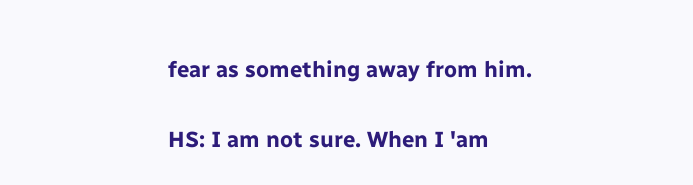fear as something away from him.

HS: I am not sure. When I 'am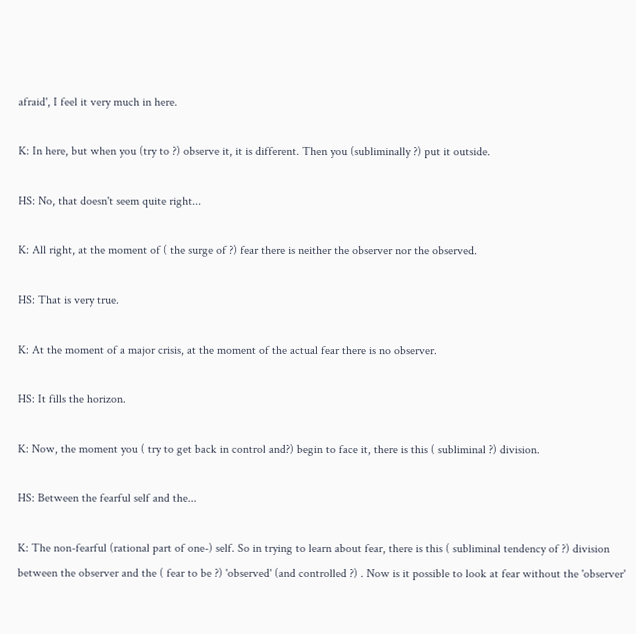afraid', I feel it very much in here.

K: In here, but when you (try to ?) observe it, it is different. Then you (subliminally ?) put it outside.

HS: No, that doesn't seem quite right...

K: All right, at the moment of ( the surge of ?) fear there is neither the observer nor the observed.

HS: That is very true.

K: At the moment of a major crisis, at the moment of the actual fear there is no observer.

HS: It fills the horizon.

K: Now, the moment you ( try to get back in control and?) begin to face it, there is this ( subliminal ?) division.

HS: Between the fearful self and the...

K: The non-fearful (rational part of one-) self. So in trying to learn about fear, there is this ( subliminal tendency of ?) division between the observer and the ( fear to be ?) 'observed' (and controlled ?) . Now is it possible to look at fear without the 'observer'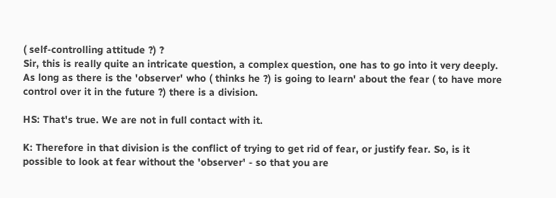( self-controlling attitude ?) ?
Sir, this is really quite an intricate question, a complex question, one has to go into it very deeply. As long as there is the 'observer' who ( thinks he ?) is going to learn' about the fear ( to have more control over it in the future ?) there is a division.

HS: That's true. We are not in full contact with it.

K: Therefore in that division is the conflict of trying to get rid of fear, or justify fear. So, is it possible to look at fear without the 'observer' - so that you are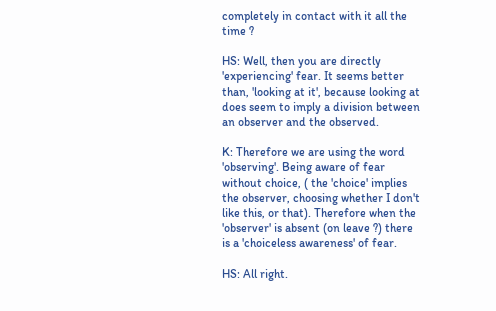completely in contact with it all the time ?

HS: Well, then you are directly 'experiencing' fear. It seems better than, 'looking at it', because looking at does seem to imply a division between an observer and the observed.

K: Therefore we are using the word 'observing'. Being aware of fear without choice, ( the 'choice' implies the observer, choosing whether I don't like this, or that). Therefore when the 'observer' is absent (on leave ?) there is a 'choiceless awareness' of fear.

HS: All right.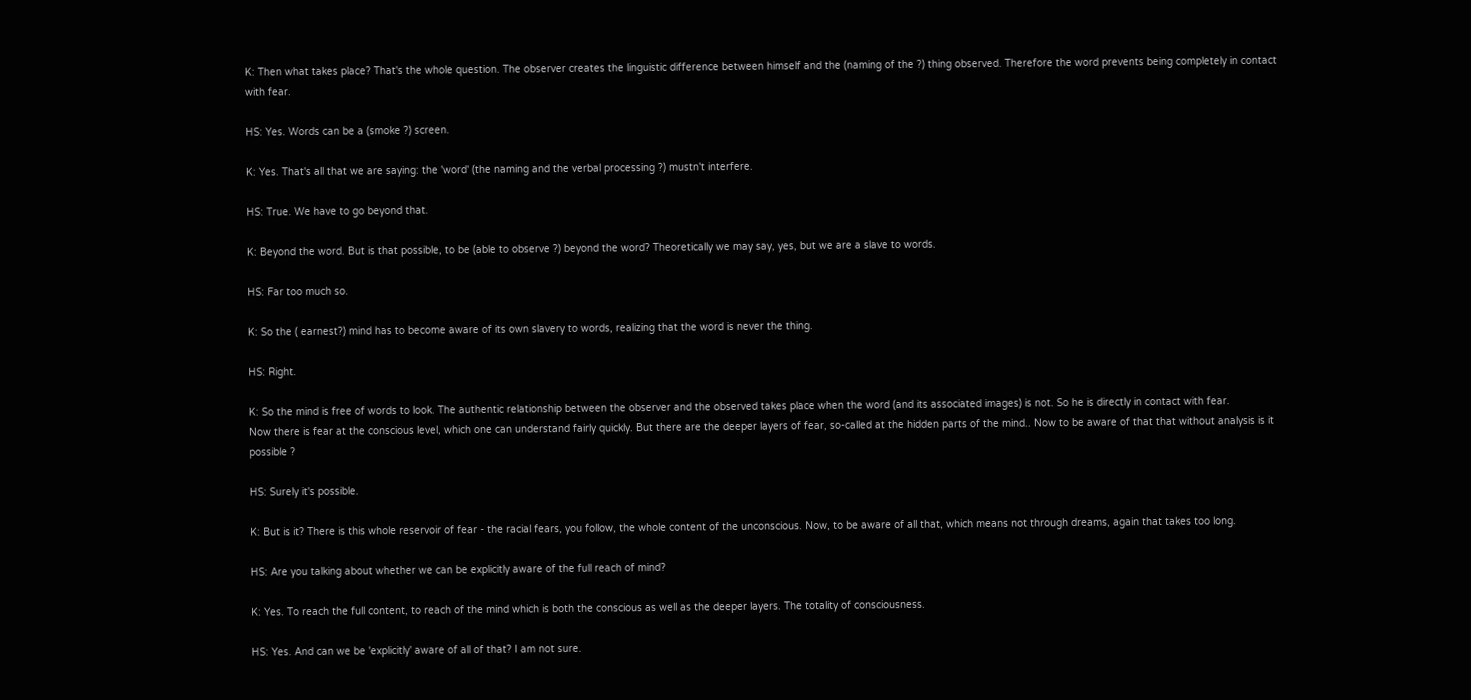K: Then what takes place? That's the whole question. The observer creates the linguistic difference between himself and the (naming of the ?) thing observed. Therefore the word prevents being completely in contact with fear.

HS: Yes. Words can be a (smoke ?) screen.

K: Yes. That's all that we are saying: the 'word' (the naming and the verbal processing ?) mustn't interfere.

HS: True. We have to go beyond that.

K: Beyond the word. But is that possible, to be (able to observe ?) beyond the word? Theoretically we may say, yes, but we are a slave to words.

HS: Far too much so.

K: So the ( earnest?) mind has to become aware of its own slavery to words, realizing that the word is never the thing.

HS: Right.

K: So the mind is free of words to look. The authentic relationship between the observer and the observed takes place when the word (and its associated images) is not. So he is directly in contact with fear.
Now there is fear at the conscious level, which one can understand fairly quickly. But there are the deeper layers of fear, so-called at the hidden parts of the mind.. Now to be aware of that that without analysis is it possible ?

HS: Surely it's possible.

K: But is it? There is this whole reservoir of fear - the racial fears, you follow, the whole content of the unconscious. Now, to be aware of all that, which means not through dreams, again that takes too long.

HS: Are you talking about whether we can be explicitly aware of the full reach of mind?

K: Yes. To reach the full content, to reach of the mind which is both the conscious as well as the deeper layers. The totality of consciousness.

HS: Yes. And can we be 'explicitly' aware of all of that? I am not sure.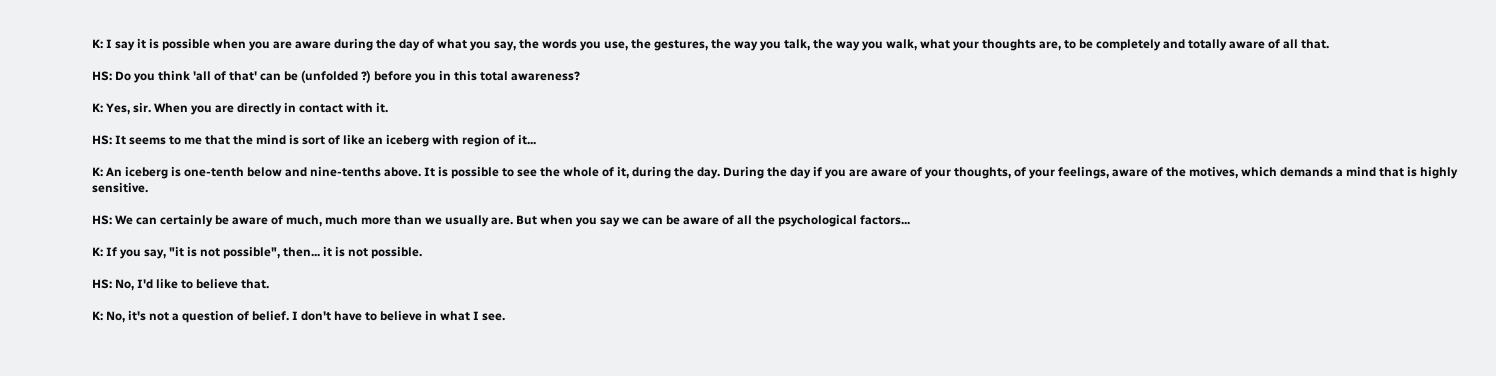K: I say it is possible when you are aware during the day of what you say, the words you use, the gestures, the way you talk, the way you walk, what your thoughts are, to be completely and totally aware of all that.

HS: Do you think 'all of that' can be (unfolded ?) before you in this total awareness?

K: Yes, sir. When you are directly in contact with it.

HS: It seems to me that the mind is sort of like an iceberg with region of it...

K: An iceberg is one-tenth below and nine-tenths above. It is possible to see the whole of it, during the day. During the day if you are aware of your thoughts, of your feelings, aware of the motives, which demands a mind that is highly sensitive.

HS: We can certainly be aware of much, much more than we usually are. But when you say we can be aware of all the psychological factors...

K: If you say, "it is not possible", then... it is not possible.

HS: No, I'd like to believe that.

K: No, it's not a question of belief. I don't have to believe in what I see.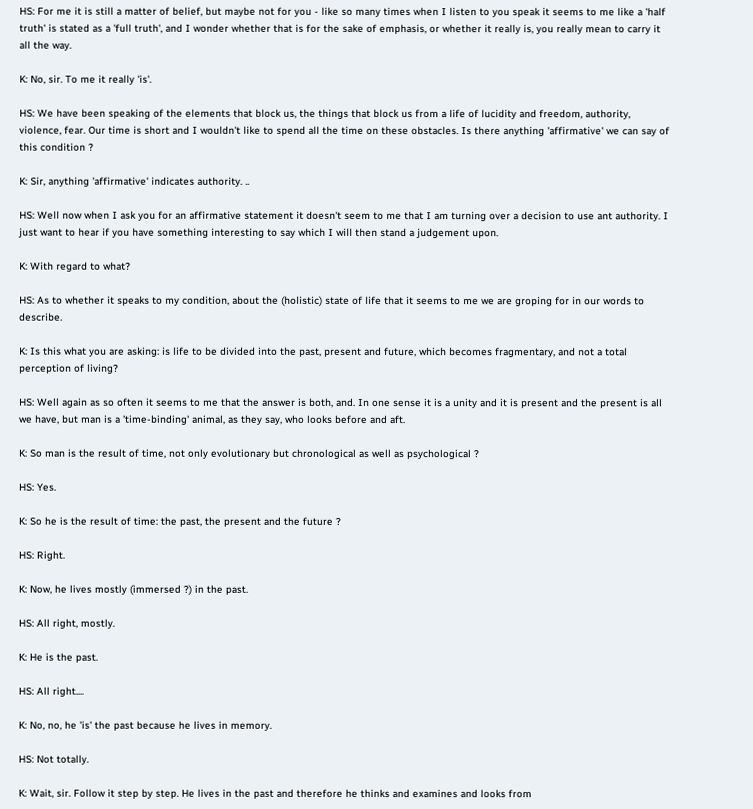HS: For me it is still a matter of belief, but maybe not for you - like so many times when I listen to you speak it seems to me like a 'half truth' is stated as a 'full truth', and I wonder whether that is for the sake of emphasis, or whether it really is, you really mean to carry it all the way.

K: No, sir. To me it really 'is'.

HS: We have been speaking of the elements that block us, the things that block us from a life of lucidity and freedom, authority, violence, fear. Our time is short and I wouldn't like to spend all the time on these obstacles. Is there anything 'affirmative' we can say of this condition ?

K: Sir, anything 'affirmative' indicates authority. ..

HS: Well now when I ask you for an affirmative statement it doesn't seem to me that I am turning over a decision to use ant authority. I just want to hear if you have something interesting to say which I will then stand a judgement upon.

K: With regard to what?

HS: As to whether it speaks to my condition, about the (holistic) state of life that it seems to me we are groping for in our words to describe.

K: Is this what you are asking: is life to be divided into the past, present and future, which becomes fragmentary, and not a total perception of living?

HS: Well again as so often it seems to me that the answer is both, and. In one sense it is a unity and it is present and the present is all we have, but man is a 'time-binding' animal, as they say, who looks before and aft.

K: So man is the result of time, not only evolutionary but chronological as well as psychological ?

HS: Yes.

K: So he is the result of time: the past, the present and the future ?

HS: Right.

K: Now, he lives mostly (immersed ?) in the past.

HS: All right, mostly.

K: He is the past.

HS: All right....

K: No, no, he 'is' the past because he lives in memory.

HS: Not totally.

K: Wait, sir. Follow it step by step. He lives in the past and therefore he thinks and examines and looks from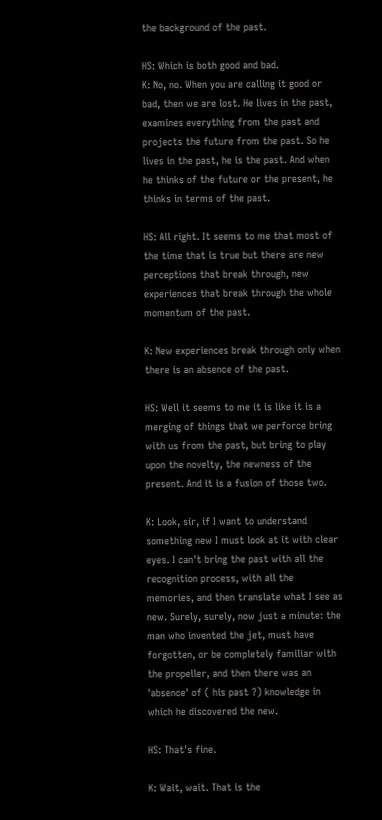the background of the past.

HS: Which is both good and bad.
K: No, no. When you are calling it good or bad, then we are lost. He lives in the past, examines everything from the past and projects the future from the past. So he lives in the past, he is the past. And when he thinks of the future or the present, he thinks in terms of the past.

HS: All right. It seems to me that most of the time that is true but there are new perceptions that break through, new experiences that break through the whole momentum of the past.

K: New experiences break through only when there is an absence of the past.

HS: Well it seems to me it is like it is a merging of things that we perforce bring with us from the past, but bring to play upon the novelty, the newness of the present. And it is a fusion of those two.

K: Look, sir, if I want to understand something new I must look at it with clear eyes. I can't bring the past with all the recognition process, with all the memories, and then translate what I see as new. Surely, surely, now just a minute: the man who invented the jet, must have forgotten, or be completely familiar with the propeller, and then there was an 'absence' of ( his past ?) knowledge in which he discovered the new.

HS: That's fine.

K: Wait, wait. That is the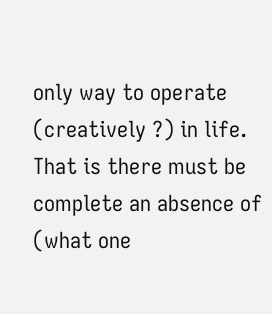only way to operate (creatively ?) in life. That is there must be complete an absence of (what one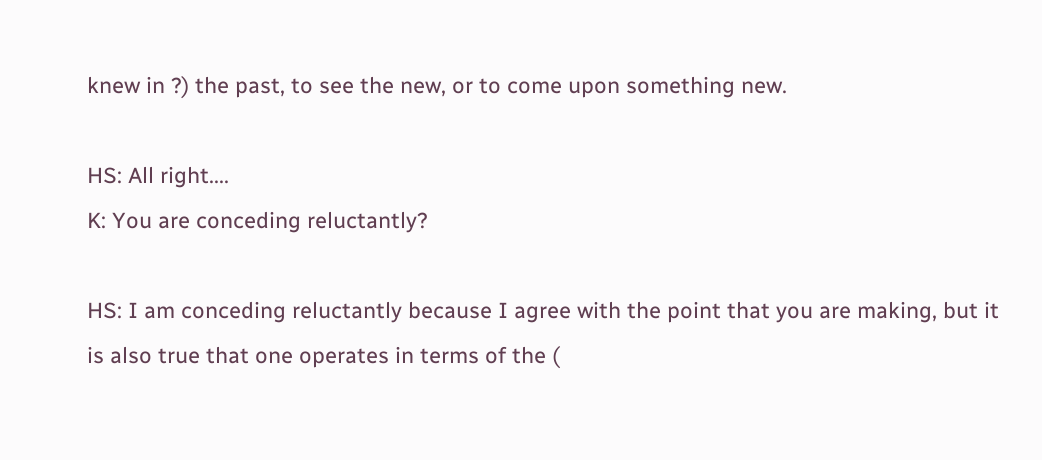knew in ?) the past, to see the new, or to come upon something new.

HS: All right....
K: You are conceding reluctantly?

HS: I am conceding reluctantly because I agree with the point that you are making, but it is also true that one operates in terms of the (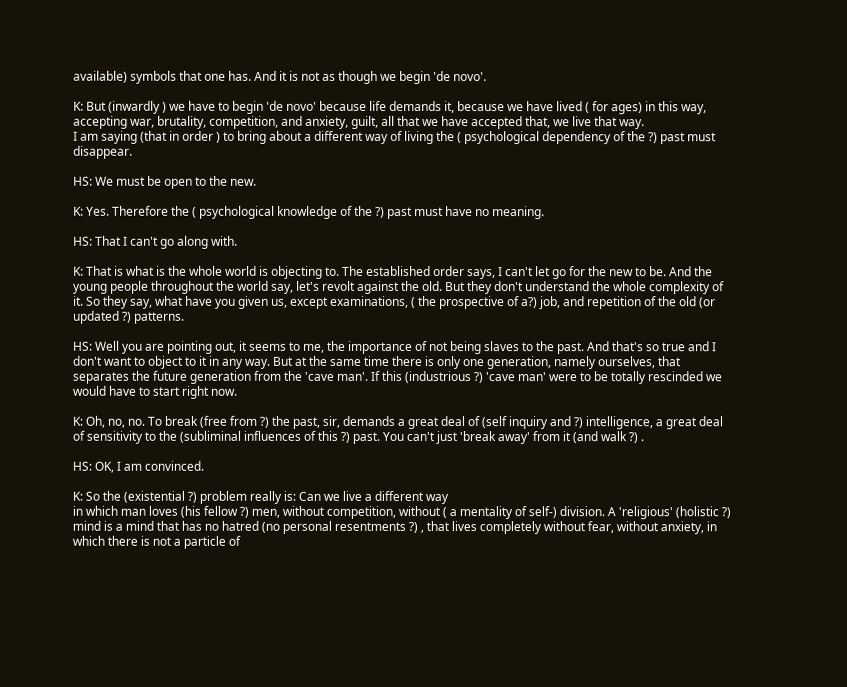available) symbols that one has. And it is not as though we begin 'de novo'.

K: But (inwardly ) we have to begin 'de novo' because life demands it, because we have lived ( for ages) in this way, accepting war, brutality, competition, and anxiety, guilt, all that we have accepted that, we live that way.
I am saying (that in order ) to bring about a different way of living the ( psychological dependency of the ?) past must disappear.

HS: We must be open to the new.

K: Yes. Therefore the ( psychological knowledge of the ?) past must have no meaning.

HS: That I can't go along with.

K: That is what is the whole world is objecting to. The established order says, I can't let go for the new to be. And the young people throughout the world say, let's revolt against the old. But they don't understand the whole complexity of it. So they say, what have you given us, except examinations, ( the prospective of a?) job, and repetition of the old (or updated ?) patterns.

HS: Well you are pointing out, it seems to me, the importance of not being slaves to the past. And that's so true and I don't want to object to it in any way. But at the same time there is only one generation, namely ourselves, that separates the future generation from the 'cave man'. If this (industrious ?) 'cave man' were to be totally rescinded we would have to start right now.

K: Oh, no, no. To break (free from ?) the past, sir, demands a great deal of (self inquiry and ?) intelligence, a great deal of sensitivity to the (subliminal influences of this ?) past. You can't just 'break away' from it (and walk ?) .

HS: OK, I am convinced.

K: So the (existential ?) problem really is: Can we live a different way
in which man loves (his fellow ?) men, without competition, without ( a mentality of self-) division. A 'religious' (holistic ?) mind is a mind that has no hatred (no personal resentments ?) , that lives completely without fear, without anxiety, in which there is not a particle of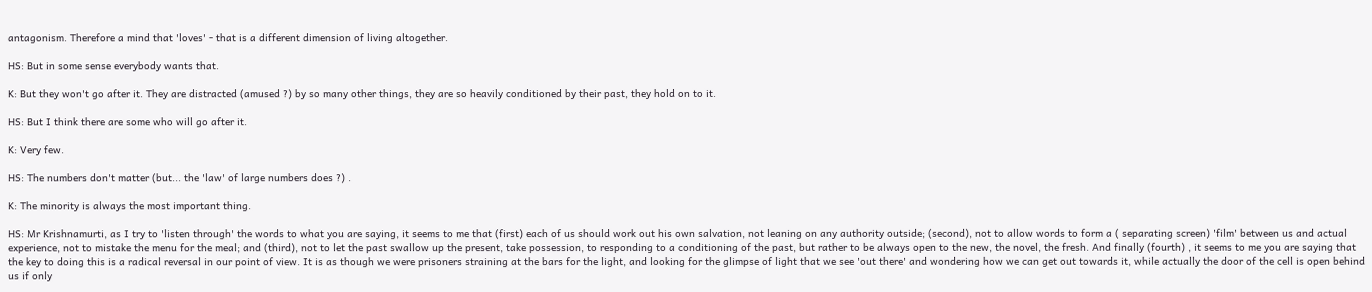antagonism. Therefore a mind that 'loves' - that is a different dimension of living altogether.

HS: But in some sense everybody wants that.

K: But they won't go after it. They are distracted (amused ?) by so many other things, they are so heavily conditioned by their past, they hold on to it.

HS: But I think there are some who will go after it.

K: Very few.

HS: The numbers don't matter (but... the 'law' of large numbers does ?) .

K: The minority is always the most important thing.

HS: Mr Krishnamurti, as I try to 'listen through' the words to what you are saying, it seems to me that (first) each of us should work out his own salvation, not leaning on any authority outside; (second), not to allow words to form a ( separating screen) 'film' between us and actual experience, not to mistake the menu for the meal; and (third), not to let the past swallow up the present, take possession, to responding to a conditioning of the past, but rather to be always open to the new, the novel, the fresh. And finally (fourth) , it seems to me you are saying that the key to doing this is a radical reversal in our point of view. It is as though we were prisoners straining at the bars for the light, and looking for the glimpse of light that we see 'out there' and wondering how we can get out towards it, while actually the door of the cell is open behind us if only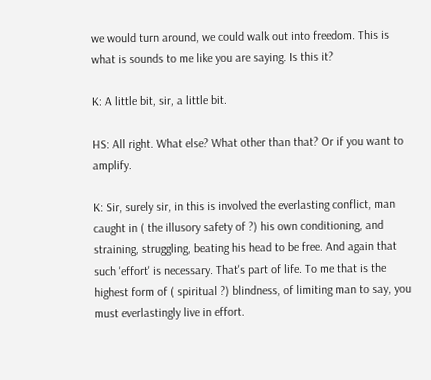we would turn around, we could walk out into freedom. This is what is sounds to me like you are saying. Is this it?

K: A little bit, sir, a little bit.

HS: All right. What else? What other than that? Or if you want to amplify.

K: Sir, surely sir, in this is involved the everlasting conflict, man caught in ( the illusory safety of ?) his own conditioning, and straining, struggling, beating his head to be free. And again that such 'effort' is necessary. That's part of life. To me that is the highest form of ( spiritual ?) blindness, of limiting man to say, you must everlastingly live in effort.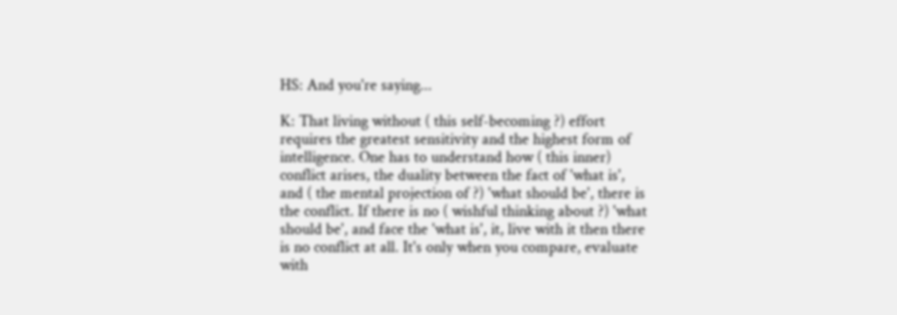HS: And you're saying...

K: That living without ( this self-becoming ?) effort requires the greatest sensitivity and the highest form of intelligence. One has to understand how ( this inner) conflict arises, the duality between the fact of 'what is', and ( the mental projection of ?) 'what should be', there is the conflict. If there is no ( wishful thinking about ?) 'what should be', and face the 'what is', it, live with it then there is no conflict at all. It's only when you compare, evaluate with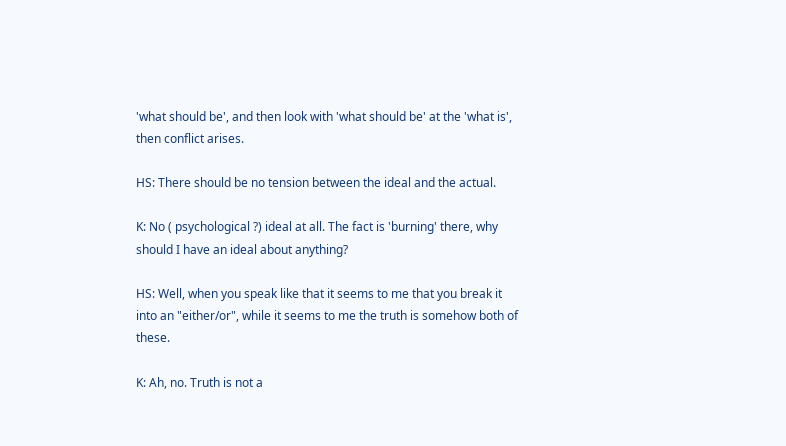'what should be', and then look with 'what should be' at the 'what is', then conflict arises.

HS: There should be no tension between the ideal and the actual.

K: No ( psychological ?) ideal at all. The fact is 'burning' there, why should I have an ideal about anything?

HS: Well, when you speak like that it seems to me that you break it into an "either/or", while it seems to me the truth is somehow both of these.

K: Ah, no. Truth is not a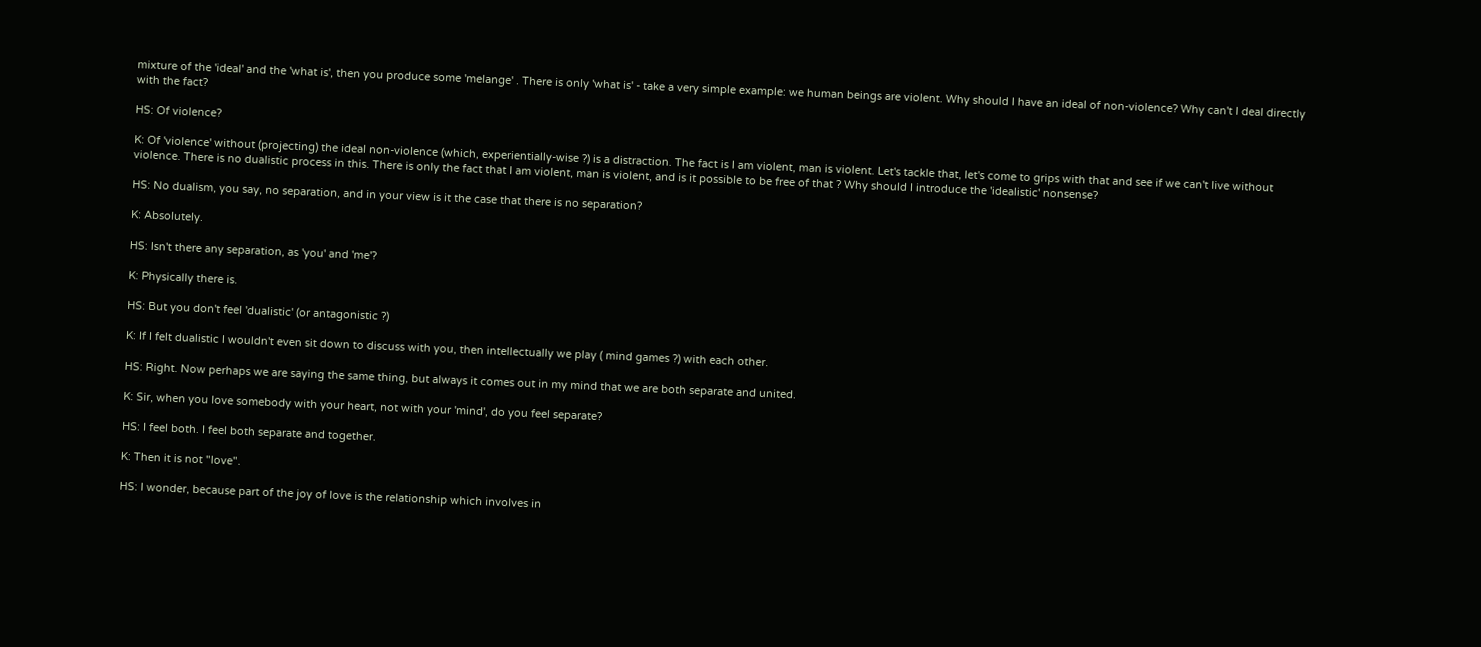mixture of the 'ideal' and the 'what is', then you produce some 'melange' . There is only 'what is' - take a very simple example: we human beings are violent. Why should I have an ideal of non-violence? Why can't I deal directly with the fact?

HS: Of violence?

K: Of 'violence' without (projecting) the ideal non-violence (which, experientially-wise ?) is a distraction. The fact is I am violent, man is violent. Let's tackle that, let's come to grips with that and see if we can't live without violence. There is no dualistic process in this. There is only the fact that I am violent, man is violent, and is it possible to be free of that ? Why should I introduce the 'idealistic' nonsense?

HS: No dualism, you say, no separation, and in your view is it the case that there is no separation?

K: Absolutely.

HS: Isn't there any separation, as 'you' and 'me'?

K: Physically there is.

HS: But you don't feel 'dualistic' (or antagonistic ?)

K: If I felt dualistic I wouldn't even sit down to discuss with you, then intellectually we play ( mind games ?) with each other.

HS: Right. Now perhaps we are saying the same thing, but always it comes out in my mind that we are both separate and united.

K: Sir, when you love somebody with your heart, not with your 'mind', do you feel separate?

HS: I feel both. I feel both separate and together.

K: Then it is not "love".

HS: I wonder, because part of the joy of love is the relationship which involves in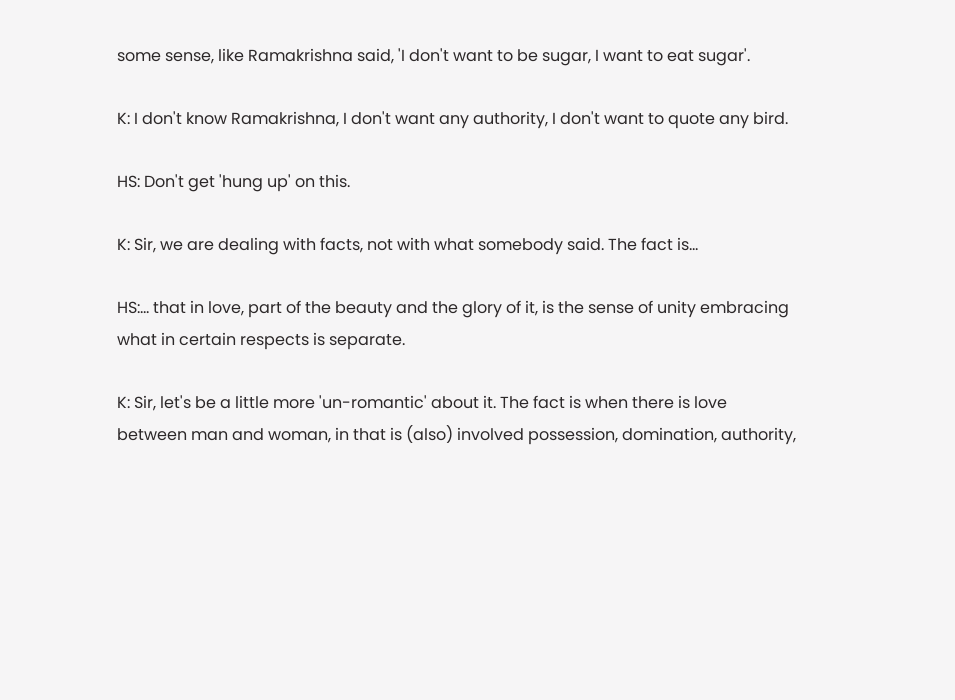some sense, like Ramakrishna said, 'I don't want to be sugar, I want to eat sugar'.

K: I don't know Ramakrishna, I don't want any authority, I don't want to quote any bird.

HS: Don't get 'hung up' on this.

K: Sir, we are dealing with facts, not with what somebody said. The fact is...

HS:... that in love, part of the beauty and the glory of it, is the sense of unity embracing what in certain respects is separate.

K: Sir, let's be a little more 'un-romantic' about it. The fact is when there is love between man and woman, in that is (also) involved possession, domination, authority,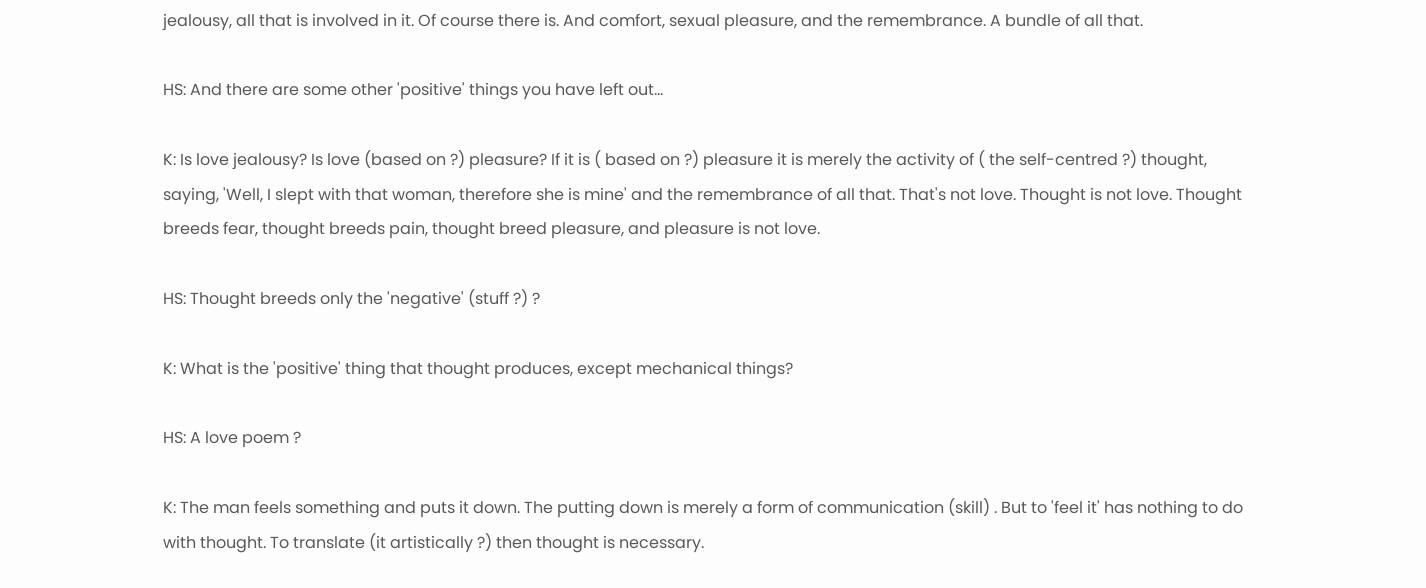jealousy, all that is involved in it. Of course there is. And comfort, sexual pleasure, and the remembrance. A bundle of all that.

HS: And there are some other 'positive' things you have left out...

K: Is love jealousy? Is love (based on ?) pleasure? If it is ( based on ?) pleasure it is merely the activity of ( the self-centred ?) thought, saying, 'Well, I slept with that woman, therefore she is mine' and the remembrance of all that. That's not love. Thought is not love. Thought breeds fear, thought breeds pain, thought breed pleasure, and pleasure is not love.

HS: Thought breeds only the 'negative' (stuff ?) ?

K: What is the 'positive' thing that thought produces, except mechanical things?

HS: A love poem ?

K: The man feels something and puts it down. The putting down is merely a form of communication (skill) . But to 'feel it' has nothing to do with thought. To translate (it artistically ?) then thought is necessary.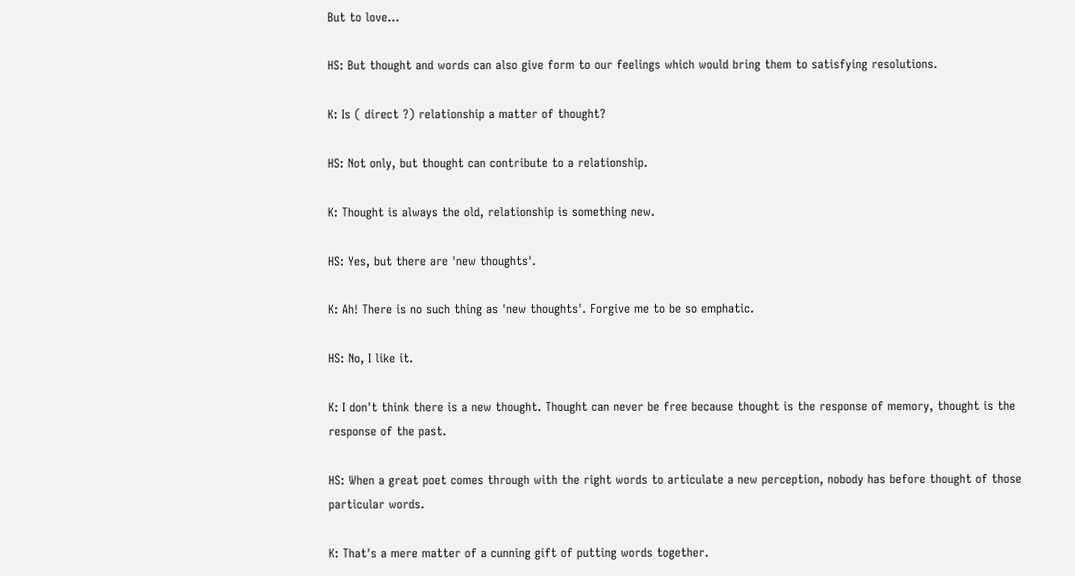But to love...

HS: But thought and words can also give form to our feelings which would bring them to satisfying resolutions.

K: Is ( direct ?) relationship a matter of thought?

HS: Not only, but thought can contribute to a relationship.

K: Thought is always the old, relationship is something new.

HS: Yes, but there are 'new thoughts'.

K: Ah! There is no such thing as 'new thoughts'. Forgive me to be so emphatic.

HS: No, I like it.

K: I don't think there is a new thought. Thought can never be free because thought is the response of memory, thought is the response of the past.

HS: When a great poet comes through with the right words to articulate a new perception, nobody has before thought of those particular words.

K: That's a mere matter of a cunning gift of putting words together.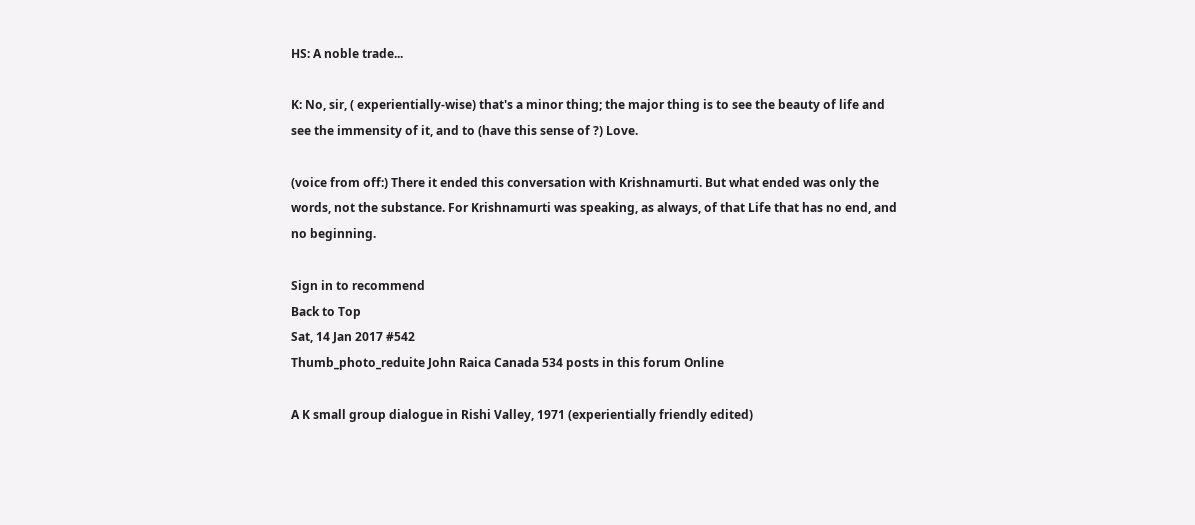HS: A noble trade...

K: No, sir, ( experientially-wise) that's a minor thing; the major thing is to see the beauty of life and see the immensity of it, and to (have this sense of ?) Love.

(voice from off:) There it ended this conversation with Krishnamurti. But what ended was only the words, not the substance. For Krishnamurti was speaking, as always, of that Life that has no end, and no beginning.

Sign in to recommend
Back to Top
Sat, 14 Jan 2017 #542
Thumb_photo_reduite John Raica Canada 534 posts in this forum Online

A K small group dialogue in Rishi Valley, 1971 (experientially friendly edited)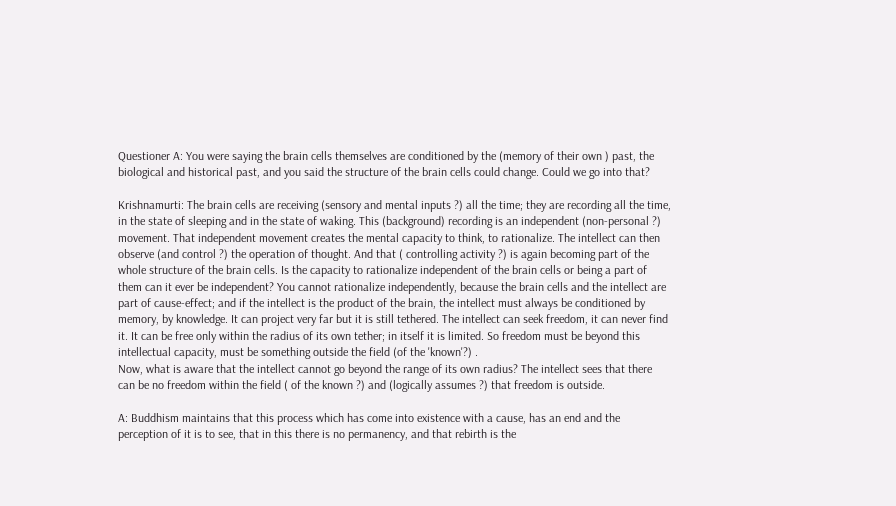Questioner A: You were saying the brain cells themselves are conditioned by the (memory of their own ) past, the biological and historical past, and you said the structure of the brain cells could change. Could we go into that?

Krishnamurti: The brain cells are receiving (sensory and mental inputs ?) all the time; they are recording all the time, in the state of sleeping and in the state of waking. This (background) recording is an independent (non-personal ?) movement. That independent movement creates the mental capacity to think, to rationalize. The intellect can then observe (and control ?) the operation of thought. And that ( controlling activity ?) is again becoming part of the whole structure of the brain cells. Is the capacity to rationalize independent of the brain cells or being a part of them can it ever be independent? You cannot rationalize independently, because the brain cells and the intellect are part of cause-effect; and if the intellect is the product of the brain, the intellect must always be conditioned by memory, by knowledge. It can project very far but it is still tethered. The intellect can seek freedom, it can never find it. It can be free only within the radius of its own tether; in itself it is limited. So freedom must be beyond this intellectual capacity, must be something outside the field (of the 'known'?) .
Now, what is aware that the intellect cannot go beyond the range of its own radius? The intellect sees that there can be no freedom within the field ( of the known ?) and (logically assumes ?) that freedom is outside.

A: Buddhism maintains that this process which has come into existence with a cause, has an end and the perception of it is to see, that in this there is no permanency, and that rebirth is the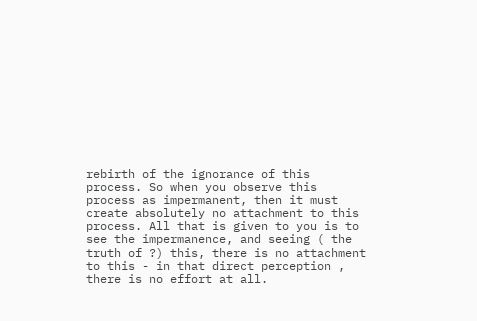rebirth of the ignorance of this process. So when you observe this process as impermanent, then it must create absolutely no attachment to this process. All that is given to you is to see the impermanence, and seeing ( the truth of ?) this, there is no attachment to this - in that direct perception , there is no effort at all.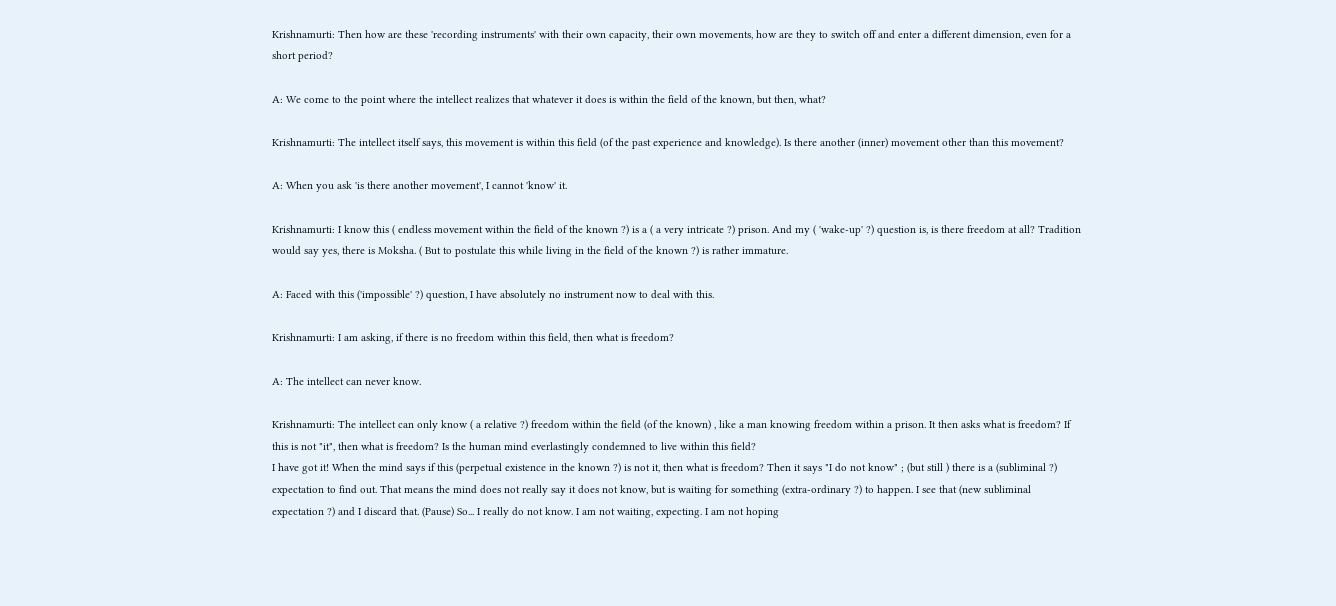Krishnamurti: Then how are these 'recording instruments' with their own capacity, their own movements, how are they to switch off and enter a different dimension, even for a short period?

A: We come to the point where the intellect realizes that whatever it does is within the field of the known, but then, what?

Krishnamurti: The intellect itself says, this movement is within this field (of the past experience and knowledge). Is there another (inner) movement other than this movement?

A: When you ask 'is there another movement', I cannot 'know' it.

Krishnamurti: I know this ( endless movement within the field of the known ?) is a ( a very intricate ?) prison. And my ( 'wake-up' ?) question is, is there freedom at all? Tradition would say yes, there is Moksha. ( But to postulate this while living in the field of the known ?) is rather immature.

A: Faced with this ('impossible' ?) question, I have absolutely no instrument now to deal with this.

Krishnamurti: I am asking, if there is no freedom within this field, then what is freedom?

A: The intellect can never know.

Krishnamurti: The intellect can only know ( a relative ?) freedom within the field (of the known) , like a man knowing freedom within a prison. It then asks what is freedom? If this is not "it", then what is freedom? Is the human mind everlastingly condemned to live within this field?
I have got it! When the mind says if this (perpetual existence in the known ?) is not it, then what is freedom? Then it says "I do not know" ; (but still ) there is a (subliminal ?) expectation to find out. That means the mind does not really say it does not know, but is waiting for something (extra-ordinary ?) to happen. I see that (new subliminal expectation ?) and I discard that. (Pause) So... I really do not know. I am not waiting, expecting. I am not hoping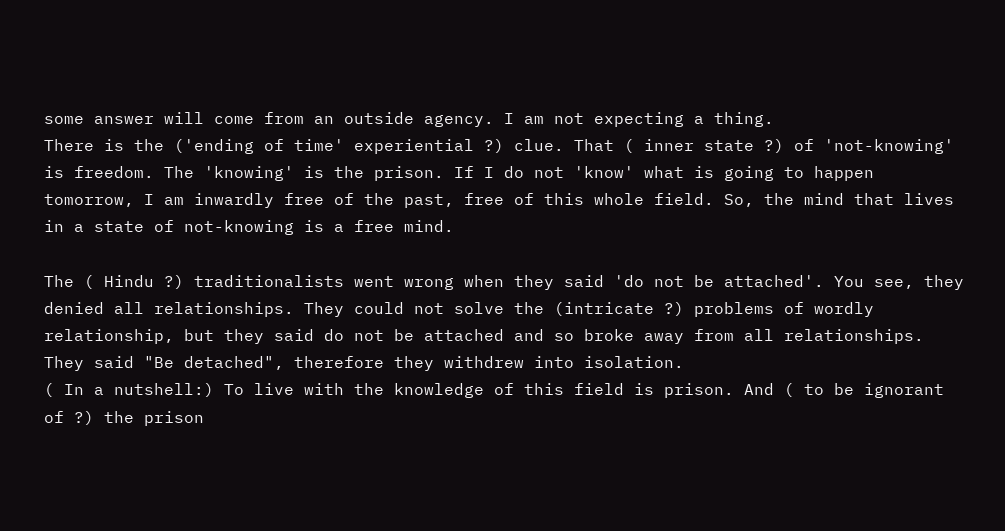some answer will come from an outside agency. I am not expecting a thing.
There is the ('ending of time' experiential ?) clue. That ( inner state ?) of 'not-knowing' is freedom. The 'knowing' is the prison. If I do not 'know' what is going to happen tomorrow, I am inwardly free of the past, free of this whole field. So, the mind that lives in a state of not-knowing is a free mind.

The ( Hindu ?) traditionalists went wrong when they said 'do not be attached'. You see, they denied all relationships. They could not solve the (intricate ?) problems of wordly relationship, but they said do not be attached and so broke away from all relationships. They said "Be detached", therefore they withdrew into isolation.
( In a nutshell:) To live with the knowledge of this field is prison. And ( to be ignorant of ?) the prison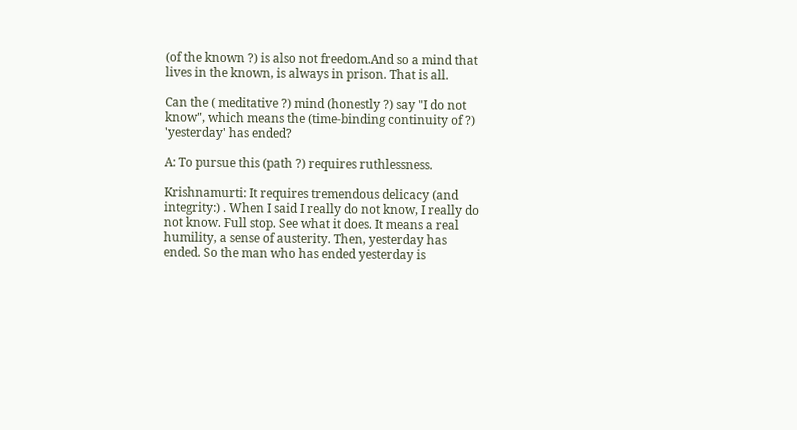(of the known ?) is also not freedom.And so a mind that lives in the known, is always in prison. That is all.

Can the ( meditative ?) mind (honestly ?) say "I do not know", which means the (time-binding continuity of ?) 'yesterday' has ended?

A: To pursue this (path ?) requires ruthlessness.

Krishnamurti: It requires tremendous delicacy (and integrity:) . When I said I really do not know, I really do not know. Full stop. See what it does. It means a real humility, a sense of austerity. Then, yesterday has ended. So the man who has ended yesterday is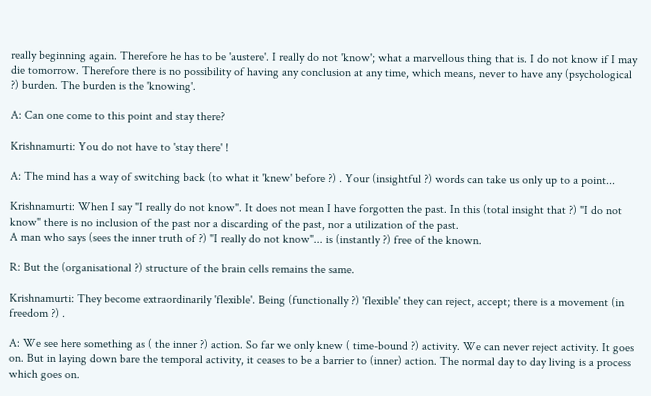really beginning again. Therefore he has to be 'austere'. I really do not 'know'; what a marvellous thing that is. I do not know if I may die tomorrow. Therefore there is no possibility of having any conclusion at any time, which means, never to have any (psychological ?) burden. The burden is the 'knowing'.

A: Can one come to this point and stay there?

Krishnamurti: You do not have to 'stay there' !

A: The mind has a way of switching back (to what it 'knew' before ?) . Your (insightful ?) words can take us only up to a point...

Krishnamurti: When I say "I really do not know". It does not mean I have forgotten the past. In this (total insight that ?) "I do not know" there is no inclusion of the past nor a discarding of the past, nor a utilization of the past.
A man who says (sees the inner truth of ?) "I really do not know"... is (instantly ?) free of the known.

R: But the (organisational ?) structure of the brain cells remains the same.

Krishnamurti: They become extraordinarily 'flexible'. Being (functionally ?) 'flexible' they can reject, accept; there is a movement (in freedom ?) .

A: We see here something as ( the inner ?) action. So far we only knew ( time-bound ?) activity. We can never reject activity. It goes on. But in laying down bare the temporal activity, it ceases to be a barrier to (inner) action. The normal day to day living is a process which goes on.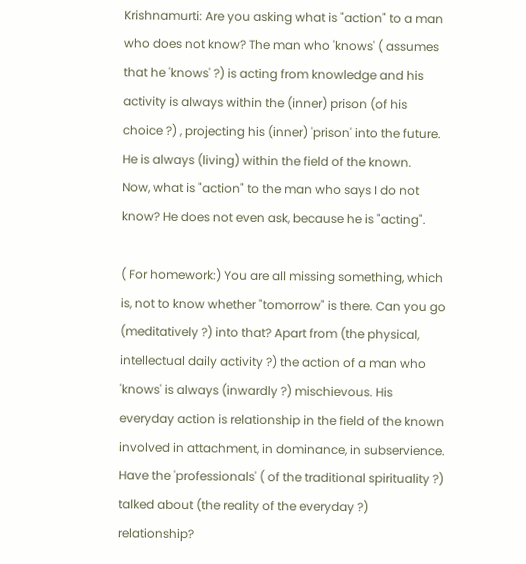Krishnamurti: Are you asking what is "action" to a man who does not know? The man who 'knows' ( assumes that he 'knows' ?) is acting from knowledge and his activity is always within the (inner) prison (of his choice ?) , projecting his (inner) 'prison' into the future. He is always (living) within the field of the known.
Now, what is "action" to the man who says I do not know? He does not even ask, because he is "acting".

( For homework:) You are all missing something, which is, not to know whether "tomorrow" is there. Can you go (meditatively ?) into that? Apart from (the physical, intellectual daily activity ?) the action of a man who 'knows' is always (inwardly ?) mischievous. His everyday action is relationship in the field of the known involved in attachment, in dominance, in subservience. Have the 'professionals' ( of the traditional spirituality ?) talked about (the reality of the everyday ?) relationship?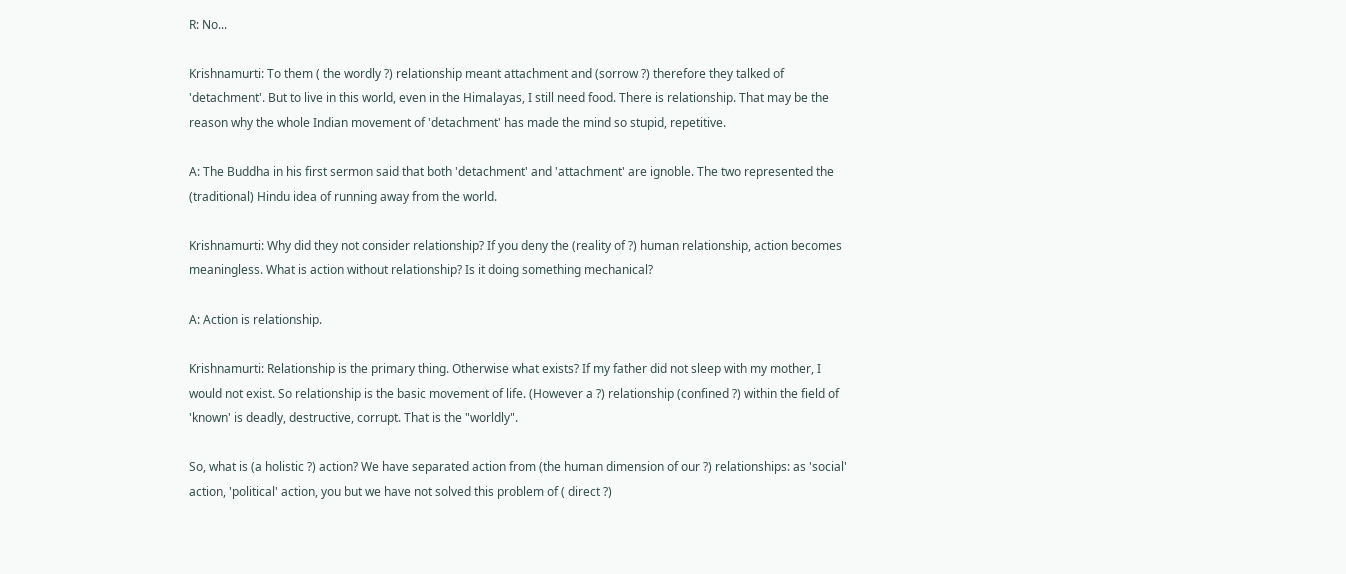R: No...

Krishnamurti: To them ( the wordly ?) relationship meant attachment and (sorrow ?) therefore they talked of 'detachment'. But to live in this world, even in the Himalayas, I still need food. There is relationship. That may be the reason why the whole Indian movement of 'detachment' has made the mind so stupid, repetitive.

A: The Buddha in his first sermon said that both 'detachment' and 'attachment' are ignoble. The two represented the (traditional) Hindu idea of running away from the world.

Krishnamurti: Why did they not consider relationship? If you deny the (reality of ?) human relationship, action becomes meaningless. What is action without relationship? Is it doing something mechanical?

A: Action is relationship.

Krishnamurti: Relationship is the primary thing. Otherwise what exists? If my father did not sleep with my mother, I would not exist. So relationship is the basic movement of life. (However a ?) relationship (confined ?) within the field of 'known' is deadly, destructive, corrupt. That is the "worldly".

So, what is (a holistic ?) action? We have separated action from (the human dimension of our ?) relationships: as 'social' action, 'political' action, you but we have not solved this problem of ( direct ?)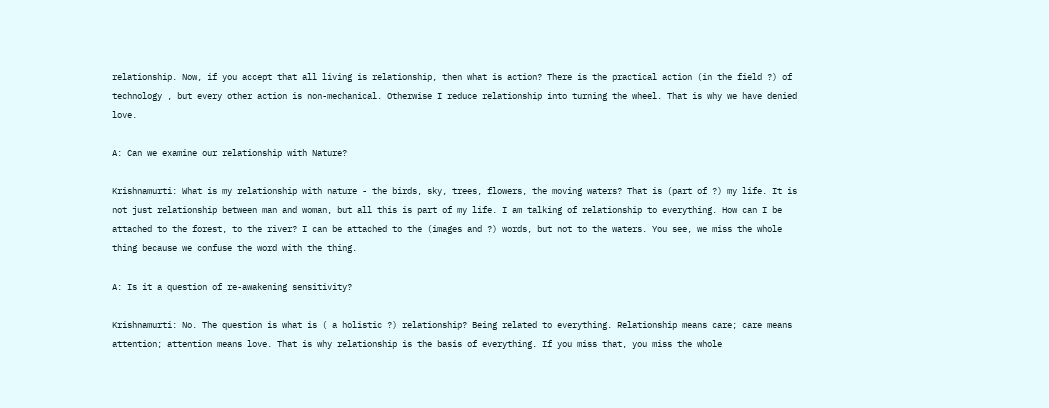relationship. Now, if you accept that all living is relationship, then what is action? There is the practical action (in the field ?) of technology , but every other action is non-mechanical. Otherwise I reduce relationship into turning the wheel. That is why we have denied love.

A: Can we examine our relationship with Nature?

Krishnamurti: What is my relationship with nature - the birds, sky, trees, flowers, the moving waters? That is (part of ?) my life. It is not just relationship between man and woman, but all this is part of my life. I am talking of relationship to everything. How can I be attached to the forest, to the river? I can be attached to the (images and ?) words, but not to the waters. You see, we miss the whole thing because we confuse the word with the thing.

A: Is it a question of re-awakening sensitivity?

Krishnamurti: No. The question is what is ( a holistic ?) relationship? Being related to everything. Relationship means care; care means attention; attention means love. That is why relationship is the basis of everything. If you miss that, you miss the whole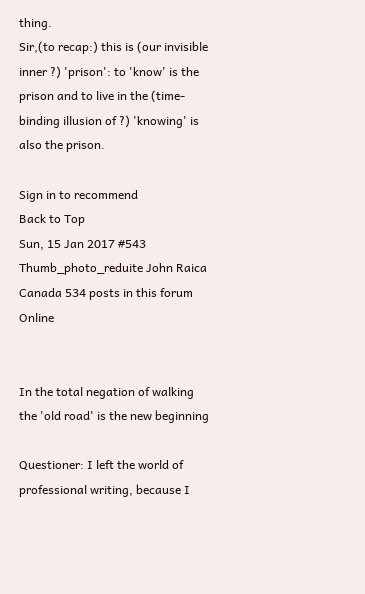thing.
Sir,(to recap:) this is (our invisible inner ?) 'prison': to 'know' is the prison and to live in the (time-binding illusion of ?) 'knowing' is also the prison.

Sign in to recommend
Back to Top
Sun, 15 Jan 2017 #543
Thumb_photo_reduite John Raica Canada 534 posts in this forum Online


In the total negation of walking the 'old road' is the new beginning

Questioner: I left the world of professional writing, because I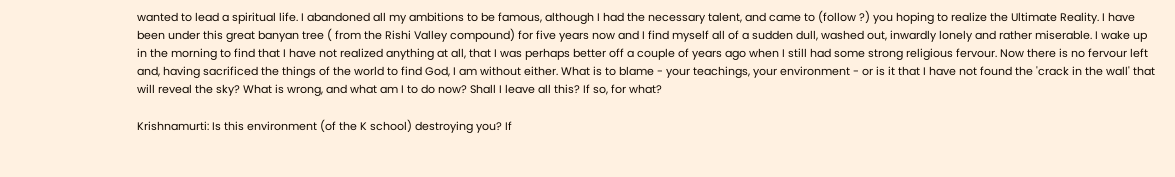wanted to lead a spiritual life. I abandoned all my ambitions to be famous, although I had the necessary talent, and came to (follow ?) you hoping to realize the Ultimate Reality. I have been under this great banyan tree ( from the Rishi Valley compound) for five years now and I find myself all of a sudden dull, washed out, inwardly lonely and rather miserable. I wake up in the morning to find that I have not realized anything at all, that I was perhaps better off a couple of years ago when I still had some strong religious fervour. Now there is no fervour left and, having sacrificed the things of the world to find God, I am without either. What is to blame - your teachings, your environment - or is it that I have not found the 'crack in the wall' that will reveal the sky? What is wrong, and what am I to do now? Shall I leave all this? If so, for what?

Krishnamurti: Is this environment (of the K school) destroying you? If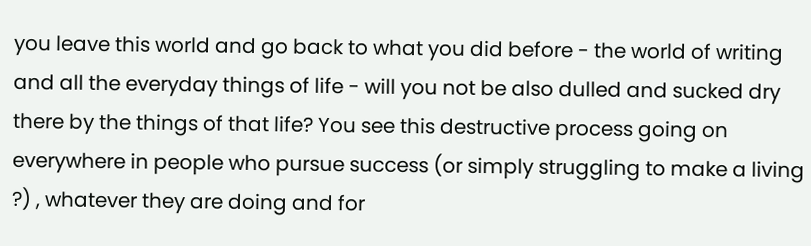you leave this world and go back to what you did before - the world of writing and all the everyday things of life - will you not be also dulled and sucked dry there by the things of that life? You see this destructive process going on everywhere in people who pursue success (or simply struggling to make a living ?) , whatever they are doing and for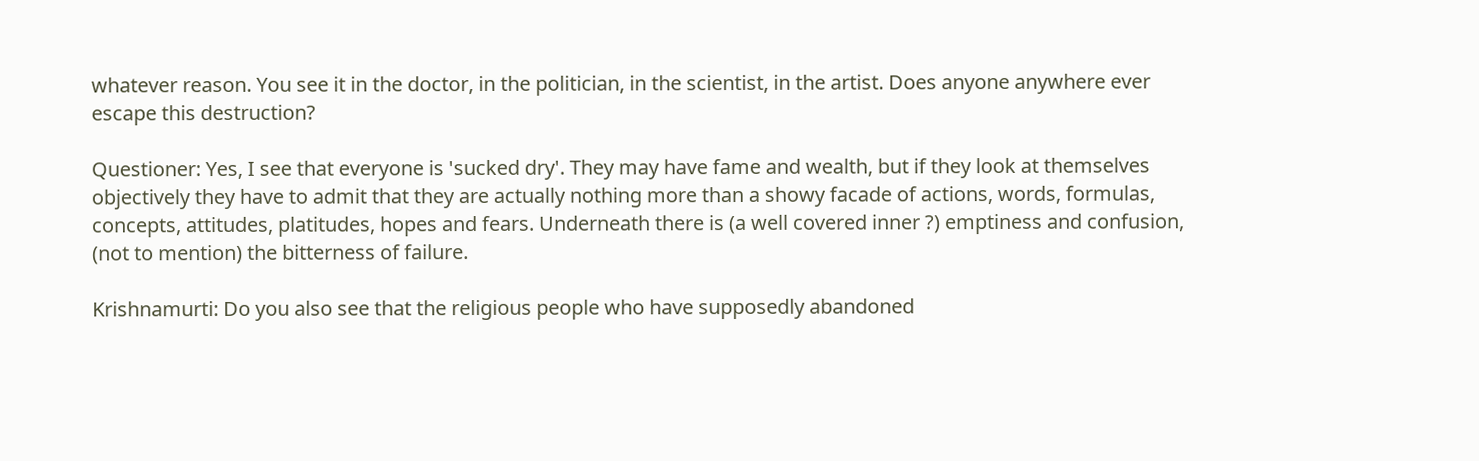whatever reason. You see it in the doctor, in the politician, in the scientist, in the artist. Does anyone anywhere ever escape this destruction?

Questioner: Yes, I see that everyone is 'sucked dry'. They may have fame and wealth, but if they look at themselves objectively they have to admit that they are actually nothing more than a showy facade of actions, words, formulas, concepts, attitudes, platitudes, hopes and fears. Underneath there is (a well covered inner ?) emptiness and confusion, (not to mention) the bitterness of failure.

Krishnamurti: Do you also see that the religious people who have supposedly abandoned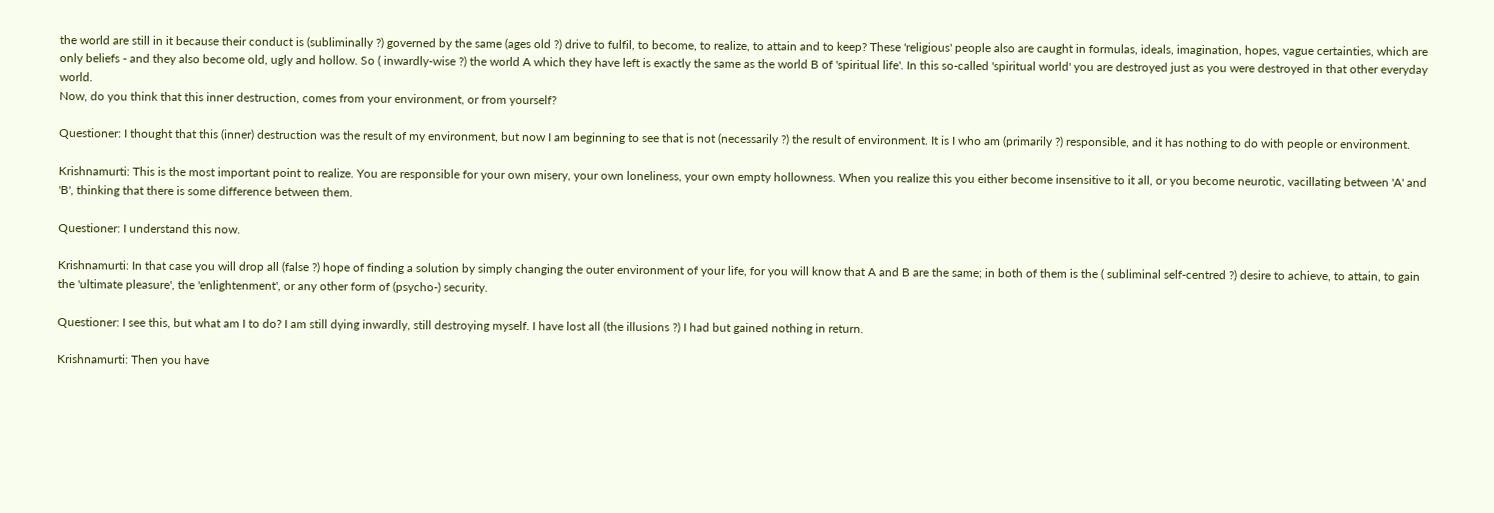the world are still in it because their conduct is (subliminally ?) governed by the same (ages old ?) drive to fulfil, to become, to realize, to attain and to keep? These 'religious' people also are caught in formulas, ideals, imagination, hopes, vague certainties, which are only beliefs - and they also become old, ugly and hollow. So ( inwardly-wise ?) the world A which they have left is exactly the same as the world B of 'spiritual life'. In this so-called 'spiritual world' you are destroyed just as you were destroyed in that other everyday world.
Now, do you think that this inner destruction, comes from your environment, or from yourself?

Questioner: I thought that this (inner) destruction was the result of my environment, but now I am beginning to see that is not (necessarily ?) the result of environment. It is I who am (primarily ?) responsible, and it has nothing to do with people or environment.

Krishnamurti: This is the most important point to realize. You are responsible for your own misery, your own loneliness, your own empty hollowness. When you realize this you either become insensitive to it all, or you become neurotic, vacillating between 'A' and 'B', thinking that there is some difference between them.

Questioner: I understand this now.

Krishnamurti: In that case you will drop all (false ?) hope of finding a solution by simply changing the outer environment of your life, for you will know that A and B are the same; in both of them is the ( subliminal self-centred ?) desire to achieve, to attain, to gain the 'ultimate pleasure', the 'enlightenment', or any other form of (psycho-) security.

Questioner: I see this, but what am I to do? I am still dying inwardly, still destroying myself. I have lost all (the illusions ?) I had but gained nothing in return.

Krishnamurti: Then you have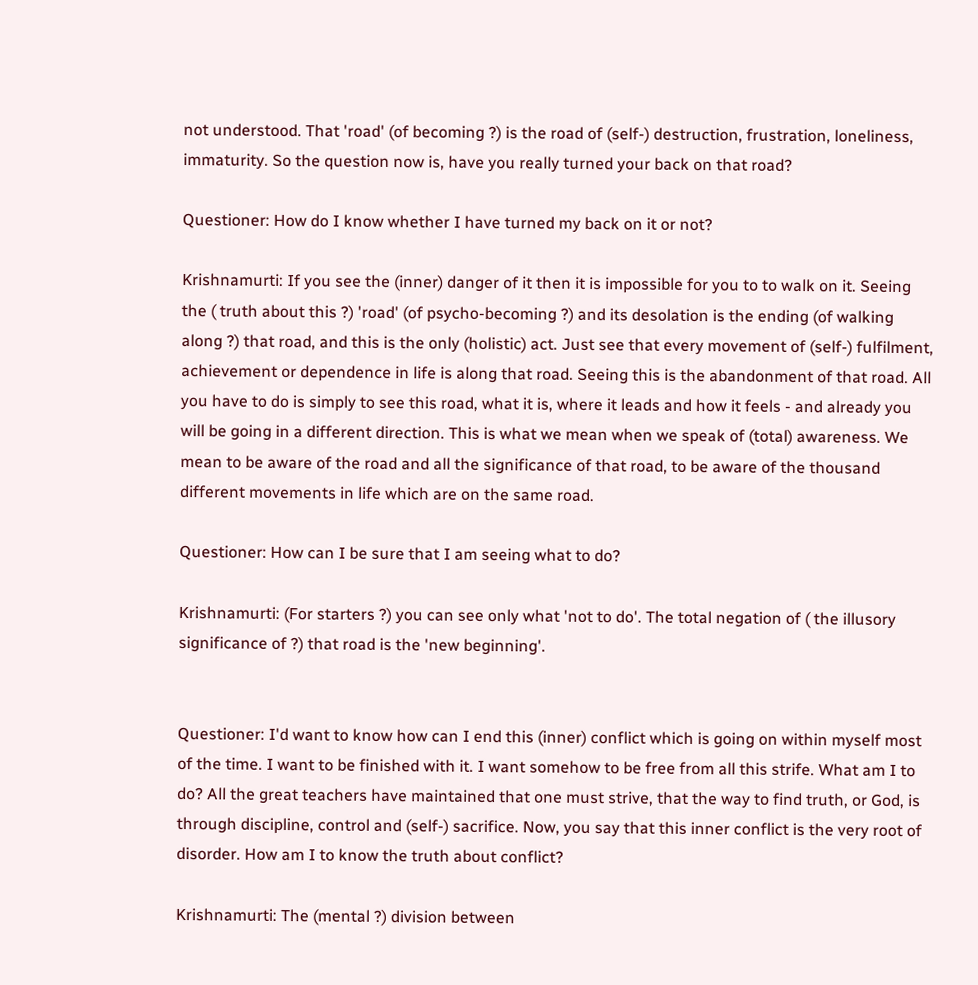not understood. That 'road' (of becoming ?) is the road of (self-) destruction, frustration, loneliness, immaturity. So the question now is, have you really turned your back on that road?

Questioner: How do I know whether I have turned my back on it or not?

Krishnamurti: If you see the (inner) danger of it then it is impossible for you to to walk on it. Seeing the ( truth about this ?) 'road' (of psycho-becoming ?) and its desolation is the ending (of walking along ?) that road, and this is the only (holistic) act. Just see that every movement of (self-) fulfilment, achievement or dependence in life is along that road. Seeing this is the abandonment of that road. All you have to do is simply to see this road, what it is, where it leads and how it feels - and already you will be going in a different direction. This is what we mean when we speak of (total) awareness. We mean to be aware of the road and all the significance of that road, to be aware of the thousand different movements in life which are on the same road.

Questioner: How can I be sure that I am seeing what to do?

Krishnamurti: (For starters ?) you can see only what 'not to do'. The total negation of ( the illusory significance of ?) that road is the 'new beginning'.


Questioner: I'd want to know how can I end this (inner) conflict which is going on within myself most of the time. I want to be finished with it. I want somehow to be free from all this strife. What am I to do? All the great teachers have maintained that one must strive, that the way to find truth, or God, is through discipline, control and (self-) sacrifice. Now, you say that this inner conflict is the very root of disorder. How am I to know the truth about conflict?

Krishnamurti: The (mental ?) division between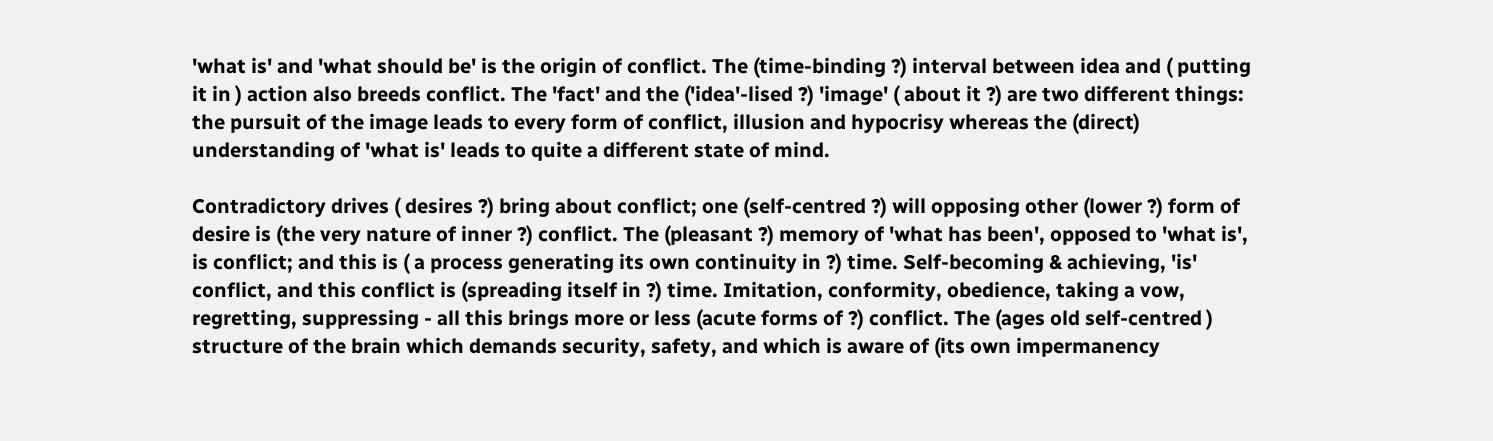'what is' and 'what should be' is the origin of conflict. The (time-binding ?) interval between idea and ( putting it in ) action also breeds conflict. The 'fact' and the ('idea'-lised ?) 'image' ( about it ?) are two different things: the pursuit of the image leads to every form of conflict, illusion and hypocrisy whereas the (direct) understanding of 'what is' leads to quite a different state of mind.

Contradictory drives ( desires ?) bring about conflict; one (self-centred ?) will opposing other (lower ?) form of desire is (the very nature of inner ?) conflict. The (pleasant ?) memory of 'what has been', opposed to 'what is', is conflict; and this is ( a process generating its own continuity in ?) time. Self-becoming & achieving, 'is' conflict, and this conflict is (spreading itself in ?) time. Imitation, conformity, obedience, taking a vow, regretting, suppressing - all this brings more or less (acute forms of ?) conflict. The (ages old self-centred ) structure of the brain which demands security, safety, and which is aware of (its own impermanency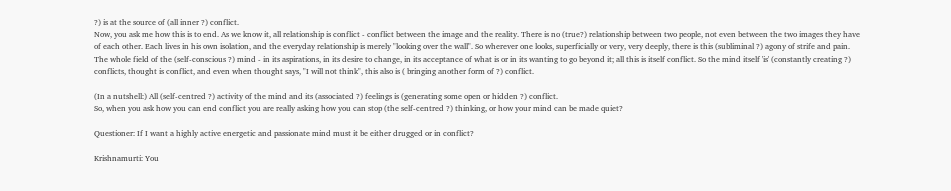?) is at the source of (all inner ?) conflict.
Now, you ask me how this is to end. As we know it, all relationship is conflict - conflict between the image and the reality. There is no (true?) relationship between two people, not even between the two images they have of each other. Each lives in his own isolation, and the everyday relationship is merely "looking over the wall". So wherever one looks, superficially or very, very deeply, there is this (subliminal ?) agony of strife and pain.
The whole field of the (self-conscious ?) mind - in its aspirations, in its desire to change, in its acceptance of what is or in its wanting to go beyond it; all this is itself conflict. So the mind itself 'is' (constantly creating ?) conflicts, thought is conflict, and even when thought says, "I will not think", this also is ( bringing another form of ?) conflict.

(In a nutshell:) All (self-centred ?) activity of the mind and its (associated ?) feelings is (generating some open or hidden ?) conflict.
So, when you ask how you can end conflict you are really asking how you can stop (the self-centred ?) thinking, or how your mind can be made quiet?

Questioner: If I want a highly active energetic and passionate mind must it be either drugged or in conflict?

Krishnamurti: You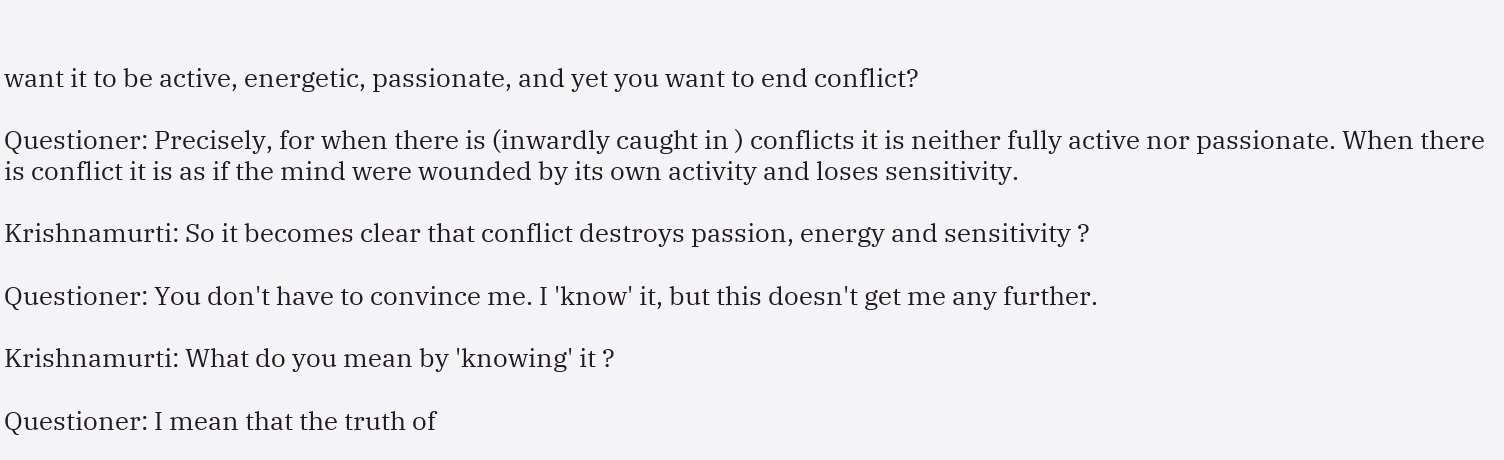want it to be active, energetic, passionate, and yet you want to end conflict?

Questioner: Precisely, for when there is (inwardly caught in ) conflicts it is neither fully active nor passionate. When there is conflict it is as if the mind were wounded by its own activity and loses sensitivity.

Krishnamurti: So it becomes clear that conflict destroys passion, energy and sensitivity ?

Questioner: You don't have to convince me. I 'know' it, but this doesn't get me any further.

Krishnamurti: What do you mean by 'knowing' it ?

Questioner: I mean that the truth of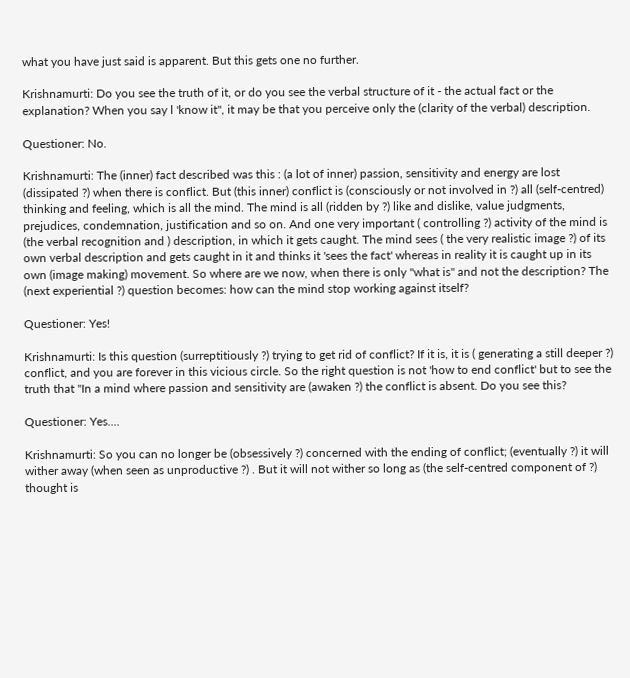what you have just said is apparent. But this gets one no further.

Krishnamurti: Do you see the truth of it, or do you see the verbal structure of it - the actual fact or the explanation? When you say l 'know it", it may be that you perceive only the (clarity of the verbal) description.

Questioner: No.

Krishnamurti: The (inner) fact described was this : (a lot of inner) passion, sensitivity and energy are lost (dissipated ?) when there is conflict. But (this inner) conflict is (consciously or not involved in ?) all (self-centred) thinking and feeling, which is all the mind. The mind is all (ridden by ?) like and dislike, value judgments, prejudices, condemnation, justification and so on. And one very important ( controlling ?) activity of the mind is (the verbal recognition and ) description, in which it gets caught. The mind sees ( the very realistic image ?) of its own verbal description and gets caught in it and thinks it 'sees the fact' whereas in reality it is caught up in its own (image making) movement. So where are we now, when there is only "what is" and not the description? The (next experiential ?) question becomes: how can the mind stop working against itself?

Questioner: Yes!

Krishnamurti: Is this question (surreptitiously ?) trying to get rid of conflict? If it is, it is ( generating a still deeper ?) conflict, and you are forever in this vicious circle. So the right question is not 'how to end conflict' but to see the truth that "In a mind where passion and sensitivity are (awaken ?) the conflict is absent. Do you see this?

Questioner: Yes....

Krishnamurti: So you can no longer be (obsessively ?) concerned with the ending of conflict; (eventually ?) it will wither away (when seen as unproductive ?) . But it will not wither so long as (the self-centred component of ?) thought is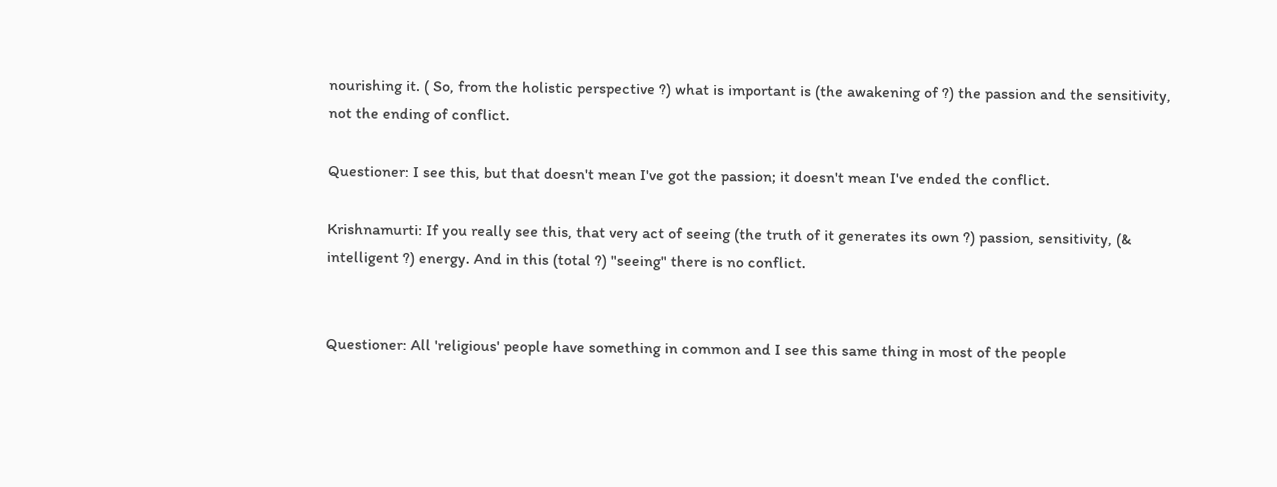nourishing it. ( So, from the holistic perspective ?) what is important is (the awakening of ?) the passion and the sensitivity, not the ending of conflict.

Questioner: I see this, but that doesn't mean I've got the passion; it doesn't mean I've ended the conflict.

Krishnamurti: If you really see this, that very act of seeing (the truth of it generates its own ?) passion, sensitivity, (& intelligent ?) energy. And in this (total ?) "seeing" there is no conflict.


Questioner: All 'religious' people have something in common and I see this same thing in most of the people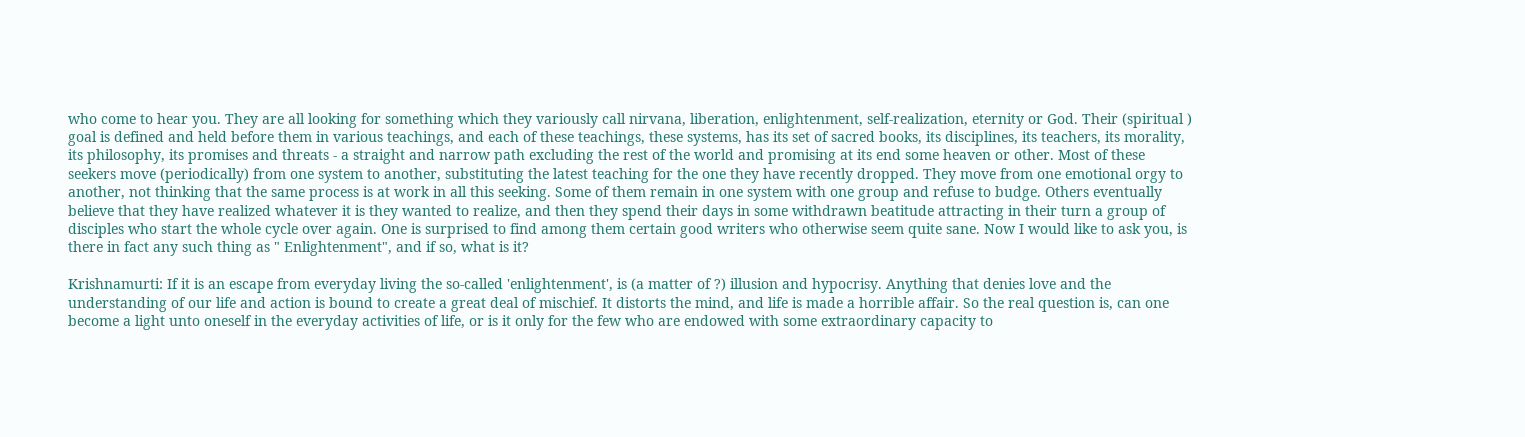who come to hear you. They are all looking for something which they variously call nirvana, liberation, enlightenment, self-realization, eternity or God. Their (spiritual ) goal is defined and held before them in various teachings, and each of these teachings, these systems, has its set of sacred books, its disciplines, its teachers, its morality, its philosophy, its promises and threats - a straight and narrow path excluding the rest of the world and promising at its end some heaven or other. Most of these seekers move (periodically) from one system to another, substituting the latest teaching for the one they have recently dropped. They move from one emotional orgy to another, not thinking that the same process is at work in all this seeking. Some of them remain in one system with one group and refuse to budge. Others eventually believe that they have realized whatever it is they wanted to realize, and then they spend their days in some withdrawn beatitude attracting in their turn a group of disciples who start the whole cycle over again. One is surprised to find among them certain good writers who otherwise seem quite sane. Now I would like to ask you, is there in fact any such thing as " Enlightenment", and if so, what is it?

Krishnamurti: If it is an escape from everyday living the so-called 'enlightenment', is (a matter of ?) illusion and hypocrisy. Anything that denies love and the understanding of our life and action is bound to create a great deal of mischief. It distorts the mind, and life is made a horrible affair. So the real question is, can one become a light unto oneself in the everyday activities of life, or is it only for the few who are endowed with some extraordinary capacity to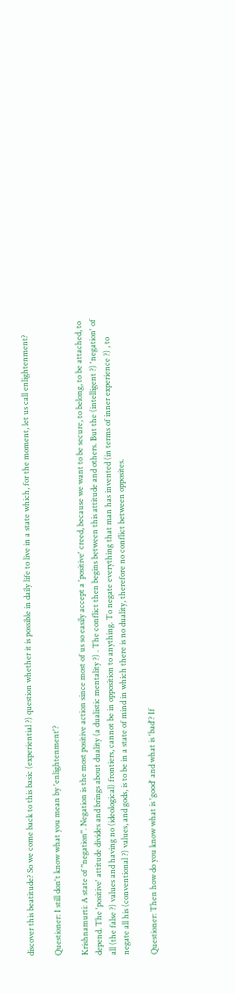discover this beatitude? So we come back to this basic (experiential ?) question whether it is possible in daily life to live in a state which, for the moment, let us call enlightenment?

Questioner: I still don't know what you mean by 'enlightenment'?

Krishnamurti: A state of "negation". Negation is the most positive action since most of us so easily accept a 'positive' creed, because we want to be secure, to belong, to be attached, to depend. The 'positive' attitude divides and brings about duality (a dualistic mentality ?) . The conflict then begins between this attitude and others. But the (intelligent ?) 'negation' of all (the false ?) values and having no (ideological) frontiers, cannot be in opposition to anything. To negate everything that man has invented (in terms of inner experience ?) , to negate all his (conventional ?) values, and gods, is to be in a state of mind in which there is no duality, therefore no conflict between opposites.

Questioner: Then how do you know what is 'good' and what is 'bad'? If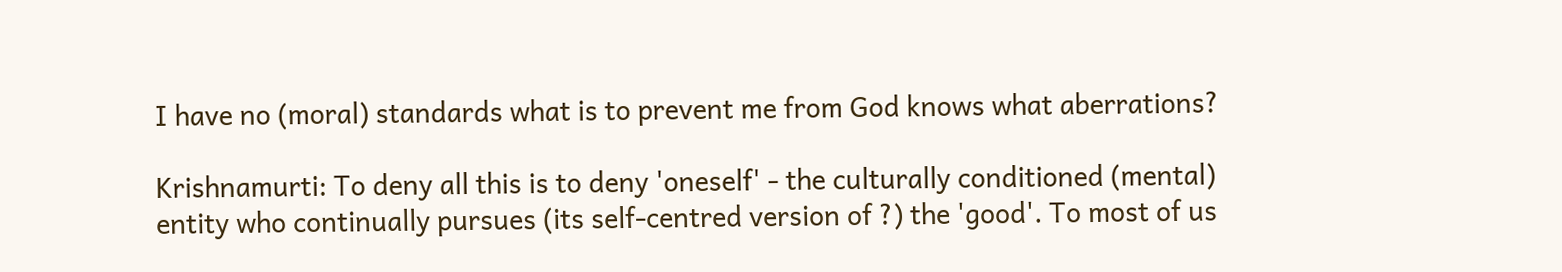I have no (moral) standards what is to prevent me from God knows what aberrations?

Krishnamurti: To deny all this is to deny 'oneself' - the culturally conditioned (mental) entity who continually pursues (its self-centred version of ?) the 'good'. To most of us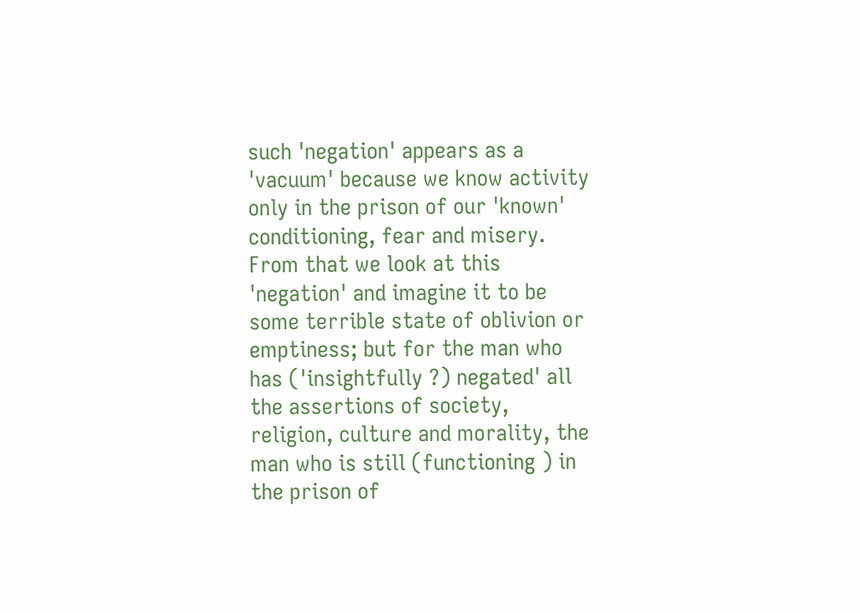such 'negation' appears as a 'vacuum' because we know activity only in the prison of our 'known' conditioning, fear and misery. From that we look at this 'negation' and imagine it to be some terrible state of oblivion or emptiness; but for the man who has ('insightfully ?) negated' all the assertions of society, religion, culture and morality, the man who is still (functioning ) in the prison of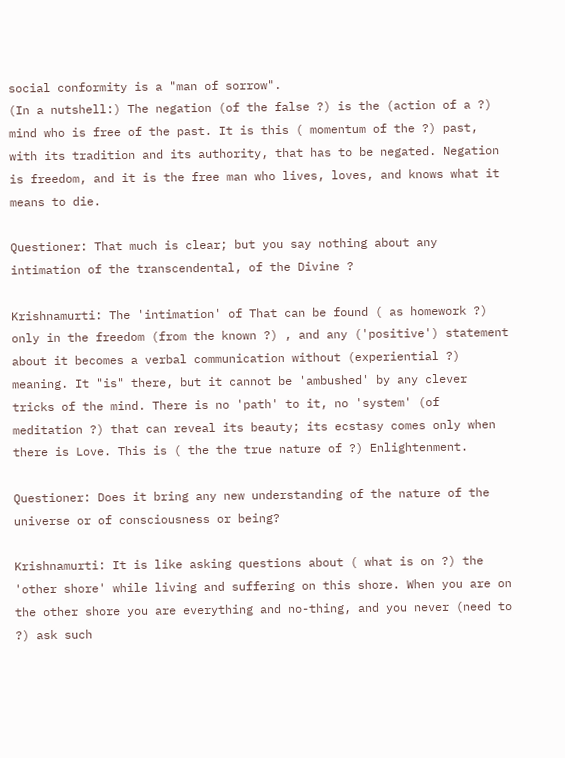social conformity is a "man of sorrow".
(In a nutshell:) The negation (of the false ?) is the (action of a ?) mind who is free of the past. It is this ( momentum of the ?) past, with its tradition and its authority, that has to be negated. Negation is freedom, and it is the free man who lives, loves, and knows what it means to die.

Questioner: That much is clear; but you say nothing about any intimation of the transcendental, of the Divine ?

Krishnamurti: The 'intimation' of That can be found ( as homework ?) only in the freedom (from the known ?) , and any ('positive') statement about it becomes a verbal communication without (experiential ?) meaning. It "is" there, but it cannot be 'ambushed' by any clever tricks of the mind. There is no 'path' to it, no 'system' (of meditation ?) that can reveal its beauty; its ecstasy comes only when there is Love. This is ( the the true nature of ?) Enlightenment.

Questioner: Does it bring any new understanding of the nature of the universe or of consciousness or being?

Krishnamurti: It is like asking questions about ( what is on ?) the 'other shore' while living and suffering on this shore. When you are on the other shore you are everything and no-thing, and you never (need to ?) ask such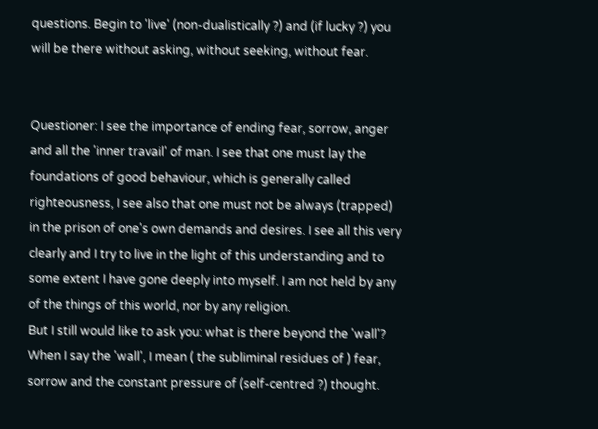questions. Begin to 'live' (non-dualistically ?) and (if lucky ?) you will be there without asking, without seeking, without fear.


Questioner: I see the importance of ending fear, sorrow, anger and all the 'inner travail' of man. I see that one must lay the foundations of good behaviour, which is generally called righteousness, I see also that one must not be always (trapped) in the prison of one's own demands and desires. I see all this very clearly and I try to live in the light of this understanding and to some extent I have gone deeply into myself. I am not held by any of the things of this world, nor by any religion.
But I still would like to ask you: what is there beyond the 'wall'? When I say the 'wall', I mean ( the subliminal residues of ) fear, sorrow and the constant pressure of (self-centred ?) thought.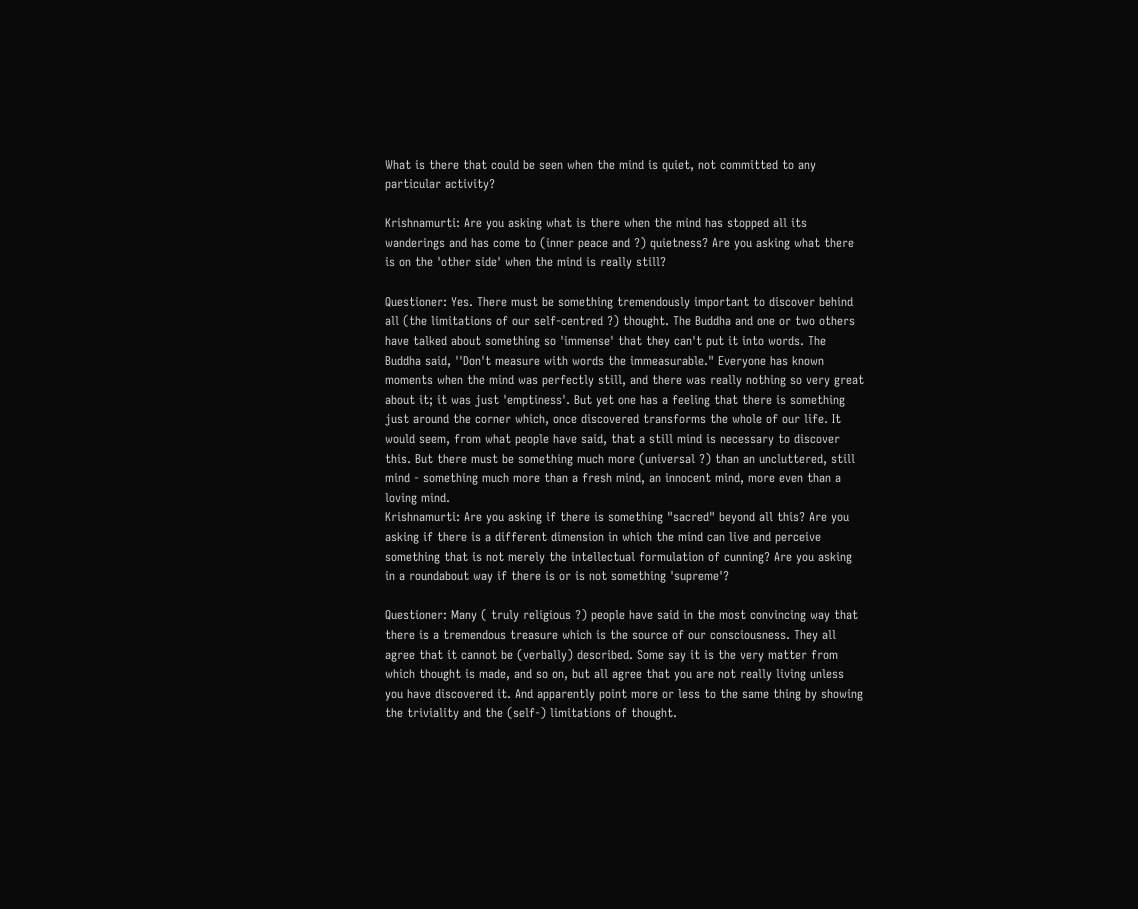What is there that could be seen when the mind is quiet, not committed to any particular activity?

Krishnamurti: Are you asking what is there when the mind has stopped all its wanderings and has come to (inner peace and ?) quietness? Are you asking what there is on the 'other side' when the mind is really still?

Questioner: Yes. There must be something tremendously important to discover behind all (the limitations of our self-centred ?) thought. The Buddha and one or two others have talked about something so 'immense' that they can't put it into words. The Buddha said, ''Don't measure with words the immeasurable." Everyone has known moments when the mind was perfectly still, and there was really nothing so very great about it; it was just 'emptiness'. But yet one has a feeling that there is something just around the corner which, once discovered transforms the whole of our life. It would seem, from what people have said, that a still mind is necessary to discover this. But there must be something much more (universal ?) than an uncluttered, still mind - something much more than a fresh mind, an innocent mind, more even than a loving mind.
Krishnamurti: Are you asking if there is something "sacred" beyond all this? Are you asking if there is a different dimension in which the mind can live and perceive something that is not merely the intellectual formulation of cunning? Are you asking in a roundabout way if there is or is not something 'supreme'?

Questioner: Many ( truly religious ?) people have said in the most convincing way that there is a tremendous treasure which is the source of our consciousness. They all agree that it cannot be (verbally) described. Some say it is the very matter from which thought is made, and so on, but all agree that you are not really living unless you have discovered it. And apparently point more or less to the same thing by showing the triviality and the (self-) limitations of thought.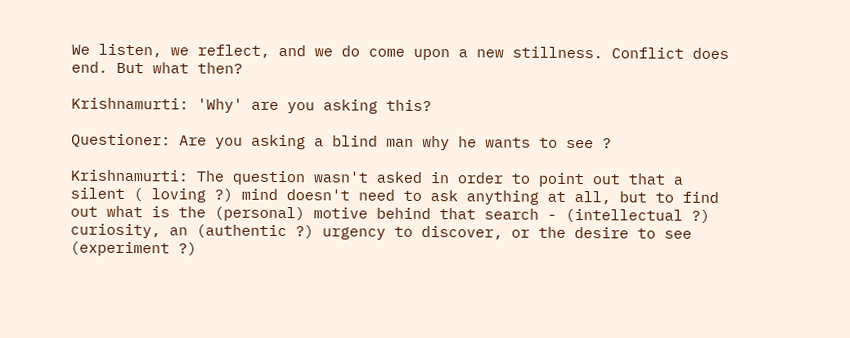We listen, we reflect, and we do come upon a new stillness. Conflict does end. But what then?

Krishnamurti: 'Why' are you asking this?

Questioner: Are you asking a blind man why he wants to see ?

Krishnamurti: The question wasn't asked in order to point out that a silent ( loving ?) mind doesn't need to ask anything at all, but to find out what is the (personal) motive behind that search - (intellectual ?) curiosity, an (authentic ?) urgency to discover, or the desire to see (experiment ?)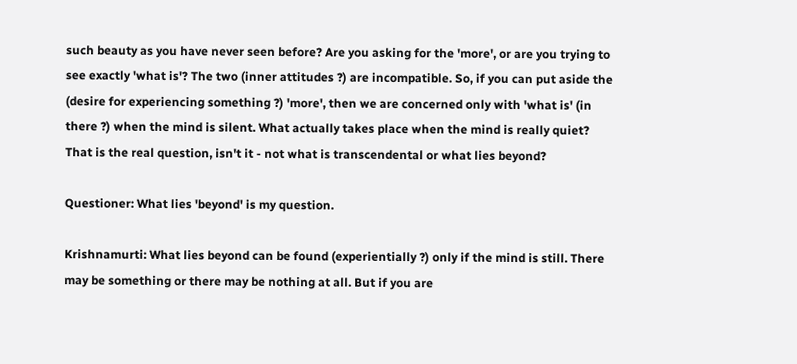such beauty as you have never seen before? Are you asking for the 'more', or are you trying to see exactly 'what is'? The two (inner attitudes ?) are incompatible. So, if you can put aside the (desire for experiencing something ?) 'more', then we are concerned only with 'what is' (in there ?) when the mind is silent. What actually takes place when the mind is really quiet? That is the real question, isn't it - not what is transcendental or what lies beyond?

Questioner: What lies 'beyond' is my question.

Krishnamurti: What lies beyond can be found (experientially ?) only if the mind is still. There may be something or there may be nothing at all. But if you are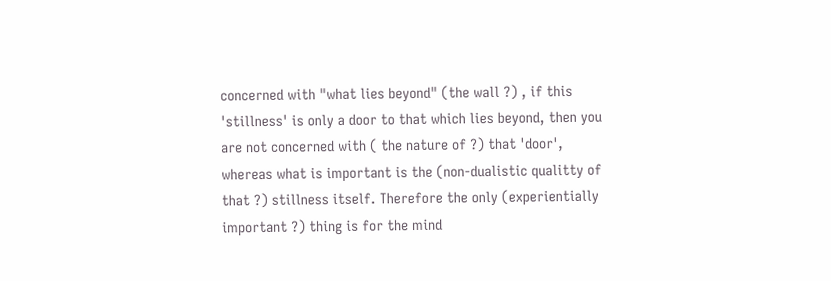concerned with "what lies beyond" (the wall ?) , if this 'stillness' is only a door to that which lies beyond, then you are not concerned with ( the nature of ?) that 'door', whereas what is important is the (non-dualistic qualitty of that ?) stillness itself. Therefore the only (experientially important ?) thing is for the mind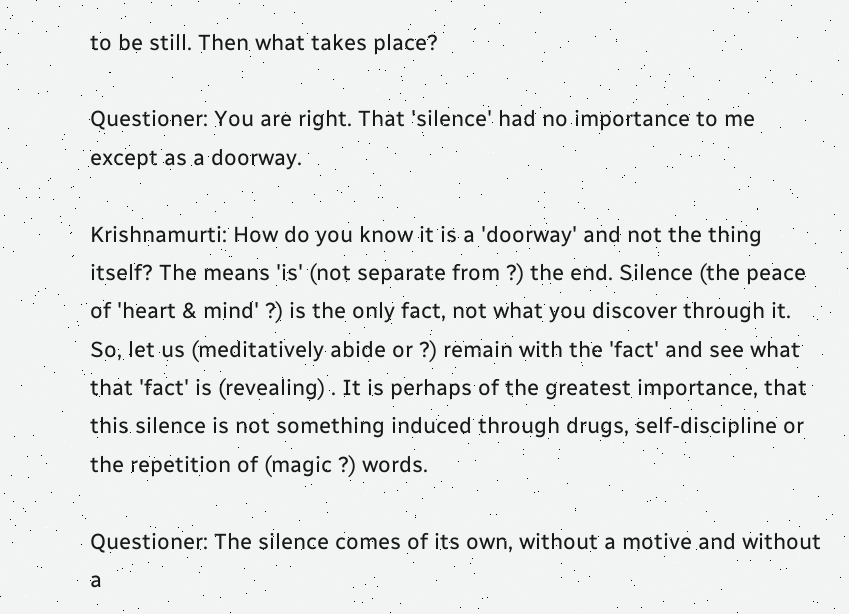to be still. Then what takes place?

Questioner: You are right. That 'silence' had no importance to me except as a doorway.

Krishnamurti: How do you know it is a 'doorway' and not the thing itself? The means 'is' (not separate from ?) the end. Silence (the peace of 'heart & mind' ?) is the only fact, not what you discover through it. So, let us (meditatively abide or ?) remain with the 'fact' and see what that 'fact' is (revealing) . It is perhaps of the greatest importance, that this silence is not something induced through drugs, self-discipline or the repetition of (magic ?) words.

Questioner: The silence comes of its own, without a motive and without a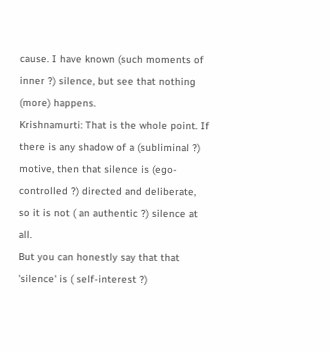cause. I have known (such moments of inner ?) silence, but see that nothing (more) happens.
Krishnamurti: That is the whole point. If there is any shadow of a (subliminal ?) motive, then that silence is (ego-controlled ?) directed and deliberate, so it is not ( an authentic ?) silence at all.
But you can honestly say that that 'silence' is ( self-interest ?)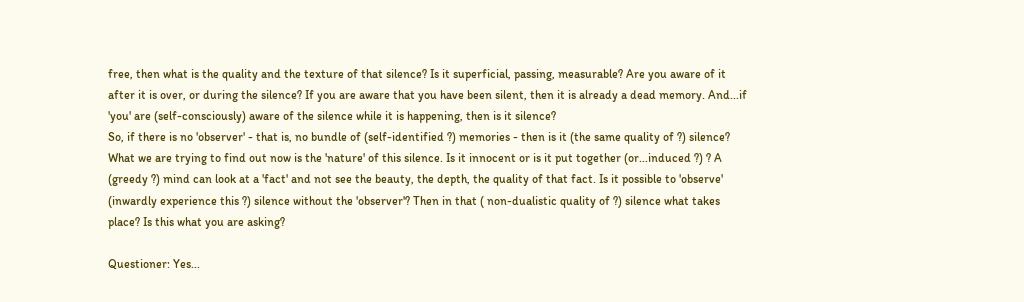free, then what is the quality and the texture of that silence? Is it superficial, passing, measurable? Are you aware of it after it is over, or during the silence? If you are aware that you have been silent, then it is already a dead memory. And...if 'you' are (self-consciously) aware of the silence while it is happening, then is it silence?
So, if there is no 'observer' - that is, no bundle of (self-identified ?) memories - then is it (the same quality of ?) silence? What we are trying to find out now is the 'nature' of this silence. Is it innocent or is it put together (or...induced ?) ? A (greedy ?) mind can look at a 'fact' and not see the beauty, the depth, the quality of that fact. Is it possible to 'observe' (inwardly experience this ?) silence without the 'observer'? Then in that ( non-dualistic quality of ?) silence what takes place? Is this what you are asking?

Questioner: Yes...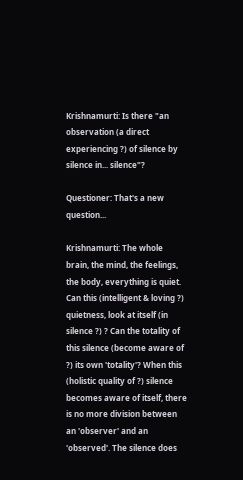Krishnamurti: Is there "an observation (a direct experiencing ?) of silence by silence in... silence"?

Questioner: That's a new question...

Krishnamurti: The whole brain, the mind, the feelings, the body, everything is quiet. Can this (intelligent & loving ?) quietness, look at itself (in silence ?) ? Can the totality of this silence (become aware of ?) its own 'totality'? When this (holistic quality of ?) silence becomes aware of itself, there is no more division between an 'observer' and an 'observed'. The silence does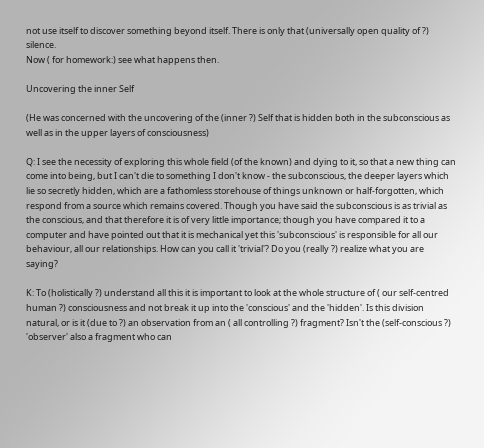not use itself to discover something beyond itself. There is only that (universally open quality of ?) silence.
Now ( for homework:) see what happens then.

Uncovering the inner Self

(He was concerned with the uncovering of the (inner ?) Self that is hidden both in the subconscious as well as in the upper layers of consciousness)

Q: I see the necessity of exploring this whole field (of the known) and dying to it, so that a new thing can come into being, but I can't die to something I don't know - the subconscious, the deeper layers which lie so secretly hidden, which are a fathomless storehouse of things unknown or half-forgotten, which respond from a source which remains covered. Though you have said the subconscious is as trivial as the conscious, and that therefore it is of very little importance; though you have compared it to a computer and have pointed out that it is mechanical yet this 'subconscious' is responsible for all our behaviour, all our relationships. How can you call it 'trivial'? Do you (really ?) realize what you are saying?

K: To (holistically ?) understand all this it is important to look at the whole structure of ( our self-centred human ?) consciousness and not break it up into the 'conscious' and the 'hidden'. Is this division natural, or is it (due to ?) an observation from an ( all controlling ?) fragment? Isn't the (self-conscious ?) 'observer' also a fragment who can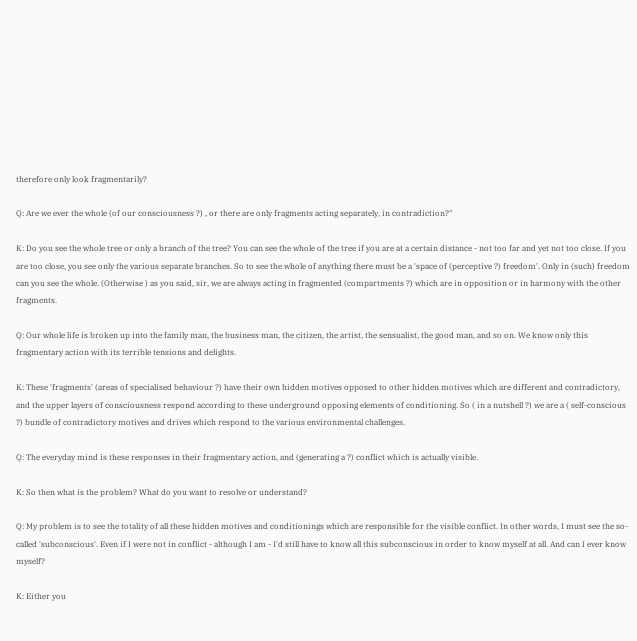therefore only look fragmentarily?

Q: Are we ever the whole (of our consciousness ?) , or there are only fragments acting separately, in contradiction?"

K: Do you see the whole tree or only a branch of the tree? You can see the whole of the tree if you are at a certain distance - not too far and yet not too close. If you are too close, you see only the various separate branches. So to see the whole of anything there must be a 'space of (perceptive ?) freedom'. Only in (such) freedom can you see the whole. (Otherwise ) as you said, sir, we are always acting in fragmented (compartments ?) which are in opposition or in harmony with the other fragments.

Q: Our whole life is broken up into the family man, the business man, the citizen, the artist, the sensualist, the good man, and so on. We know only this fragmentary action with its terrible tensions and delights.

K: These 'fragments' (areas of specialised behaviour ?) have their own hidden motives opposed to other hidden motives which are different and contradictory, and the upper layers of consciousness respond according to these underground opposing elements of conditioning. So ( in a nutshell ?) we are a ( self-conscious ?) bundle of contradictory motives and drives which respond to the various environmental challenges.

Q: The everyday mind is these responses in their fragmentary action, and (generating a ?) conflict which is actually visible.

K: So then what is the problem? What do you want to resolve or understand?

Q: My problem is to see the totality of all these hidden motives and conditionings which are responsible for the visible conflict. In other words, I must see the so-called 'subconscious'. Even if I were not in conflict - although I am - I'd still have to know all this subconscious in order to know myself at all. And can I ever know myself?

K: Either you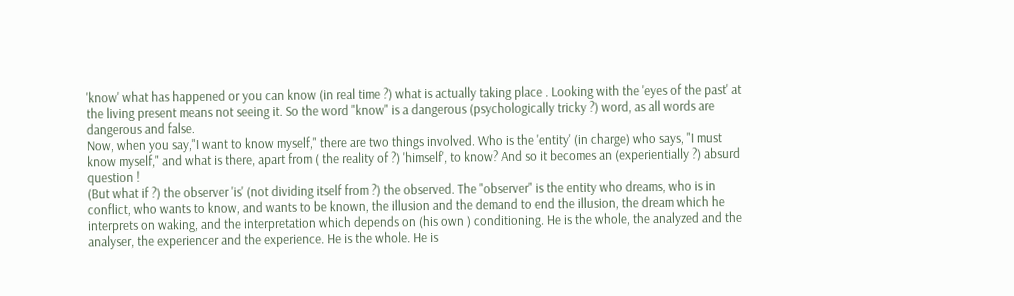'know' what has happened or you can know (in real time ?) what is actually taking place . Looking with the 'eyes of the past' at the living present means not seeing it. So the word "know" is a dangerous (psychologically tricky ?) word, as all words are dangerous and false.
Now, when you say,"I want to know myself," there are two things involved. Who is the 'entity' (in charge) who says, "I must know myself," and what is there, apart from ( the reality of ?) 'himself', to know? And so it becomes an (experientially ?) absurd question !
(But what if ?) the observer 'is' (not dividing itself from ?) the observed. The "observer" is the entity who dreams, who is in conflict, who wants to know, and wants to be known, the illusion and the demand to end the illusion, the dream which he interprets on waking, and the interpretation which depends on (his own ) conditioning. He is the whole, the analyzed and the analyser, the experiencer and the experience. He is the whole. He is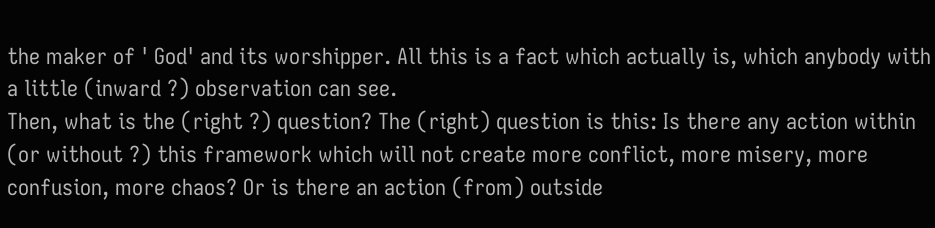the maker of ' God' and its worshipper. All this is a fact which actually is, which anybody with a little (inward ?) observation can see.
Then, what is the (right ?) question? The (right) question is this: Is there any action within (or without ?) this framework which will not create more conflict, more misery, more confusion, more chaos? Or is there an action (from) outside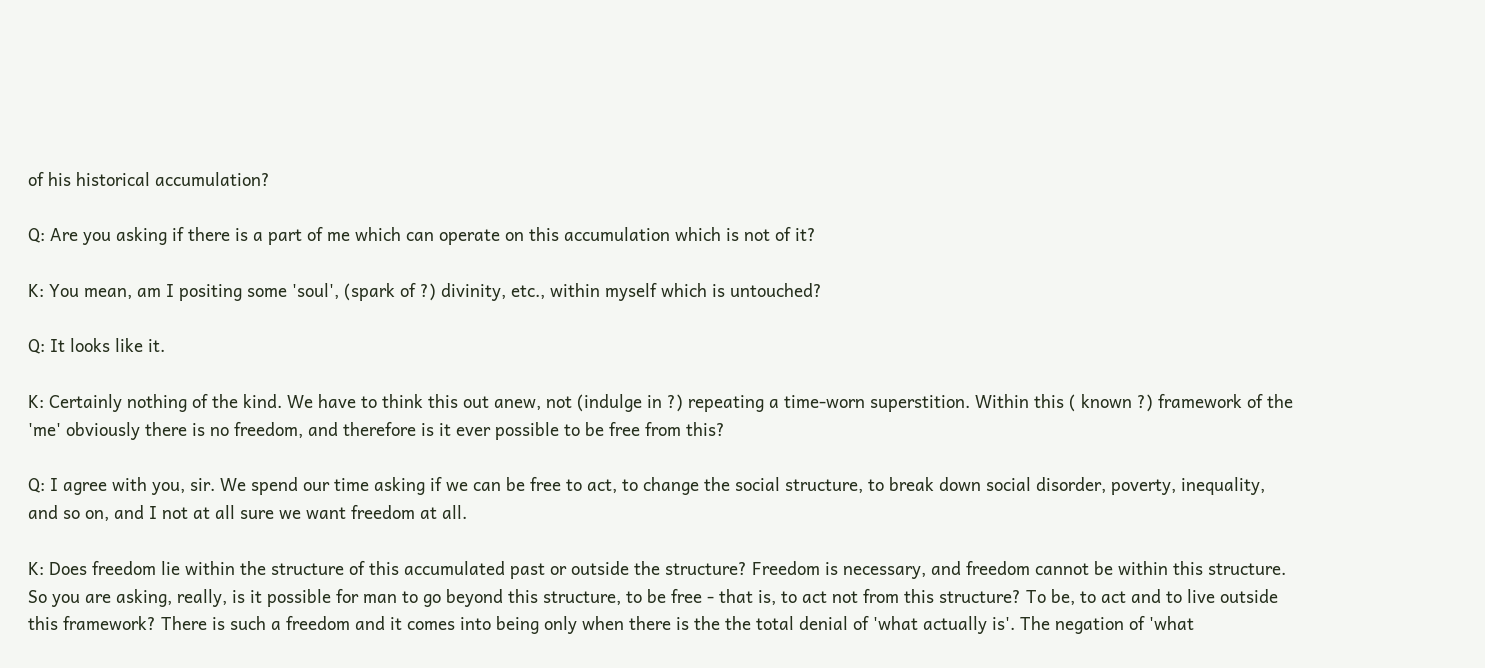of his historical accumulation?

Q: Are you asking if there is a part of me which can operate on this accumulation which is not of it?

K: You mean, am I positing some 'soul', (spark of ?) divinity, etc., within myself which is untouched?

Q: It looks like it.

K: Certainly nothing of the kind. We have to think this out anew, not (indulge in ?) repeating a time-worn superstition. Within this ( known ?) framework of the 'me' obviously there is no freedom, and therefore is it ever possible to be free from this?

Q: I agree with you, sir. We spend our time asking if we can be free to act, to change the social structure, to break down social disorder, poverty, inequality, and so on, and I not at all sure we want freedom at all.

K: Does freedom lie within the structure of this accumulated past or outside the structure? Freedom is necessary, and freedom cannot be within this structure. So you are asking, really, is it possible for man to go beyond this structure, to be free - that is, to act not from this structure? To be, to act and to live outside this framework? There is such a freedom and it comes into being only when there is the the total denial of 'what actually is'. The negation of 'what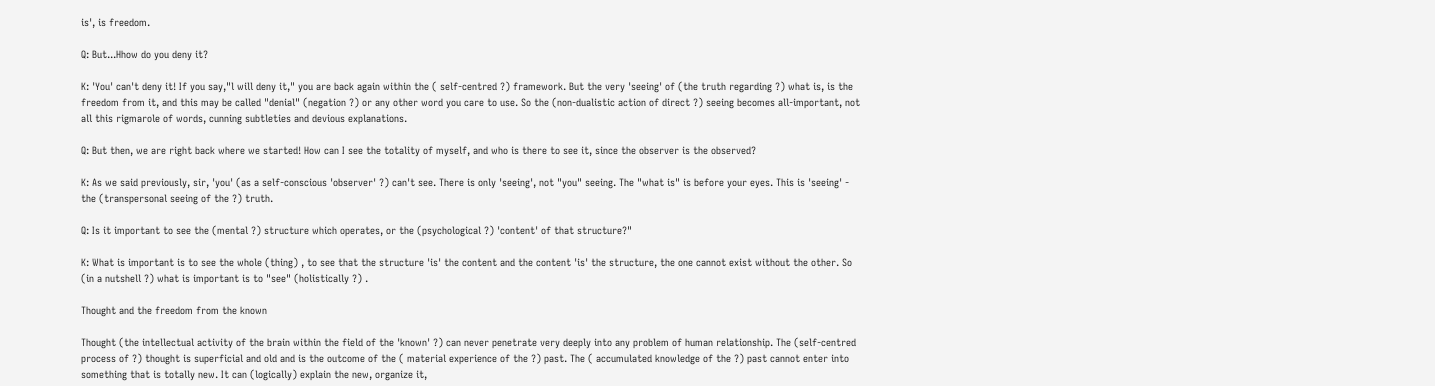is', is freedom.

Q: But...Hhow do you deny it?

K: 'You' can't deny it! If you say,"l will deny it," you are back again within the ( self-centred ?) framework. But the very 'seeing' of (the truth regarding ?) what is, is the freedom from it, and this may be called "denial" (negation ?) or any other word you care to use. So the (non-dualistic action of direct ?) seeing becomes all-important, not all this rigmarole of words, cunning subtleties and devious explanations.

Q: But then, we are right back where we started! How can I see the totality of myself, and who is there to see it, since the observer is the observed?

K: As we said previously, sir, 'you' (as a self-conscious 'observer' ?) can't see. There is only 'seeing', not "you" seeing. The "what is" is before your eyes. This is 'seeing' - the (transpersonal seeing of the ?) truth.

Q: Is it important to see the (mental ?) structure which operates, or the (psychological ?) 'content' of that structure?"

K: What is important is to see the whole (thing) , to see that the structure 'is' the content and the content 'is' the structure, the one cannot exist without the other. So (in a nutshell ?) what is important is to "see" (holistically ?) .

Thought and the freedom from the known

Thought (the intellectual activity of the brain within the field of the 'known' ?) can never penetrate very deeply into any problem of human relationship. The (self-centred process of ?) thought is superficial and old and is the outcome of the ( material experience of the ?) past. The ( accumulated knowledge of the ?) past cannot enter into something that is totally new. It can (logically) explain the new, organize it,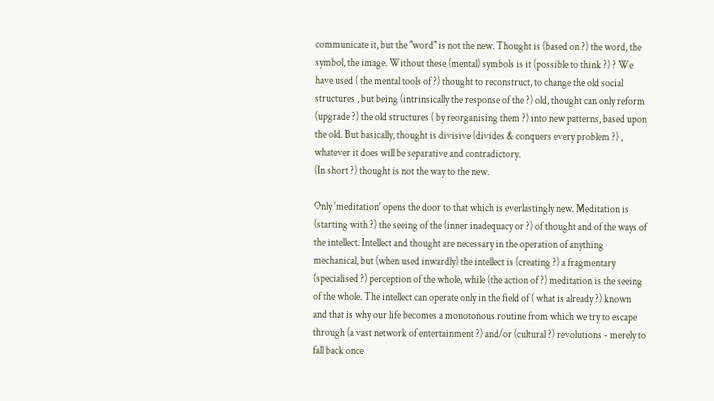communicate it, but the "word" is not the new. Thought is (based on ?) the word, the symbol, the image. Without these (mental) symbols is it (possible to think ?) ? We have used ( the mental tools of ?) thought to reconstruct, to change the old social structures , but being (intrinsically the response of the ?) old, thought can only reform (upgrade ?) the old structures ( by reorganising them ?) into new patterns, based upon the old. But basically, thought is divisive (divides & conquers every problem ?) , whatever it does will be separative and contradictory.
(In short ?) thought is not the way to the new.

Only 'meditation' opens the door to that which is everlastingly new. Meditation is (starting with ?) the seeing of the (inner inadequacy or ?) of thought and of the ways of the intellect. Intellect and thought are necessary in the operation of anything mechanical, but (when used inwardly) the intellect is (creating ?) a fragmentary (specialised ?) perception of the whole, while (the action of ?) meditation is the seeing of the whole. The intellect can operate only in the field of ( what is already ?) known and that is why our life becomes a monotonous routine from which we try to escape through (a vast network of entertainment ?) and/or (cultural ?) revolutions - merely to fall back once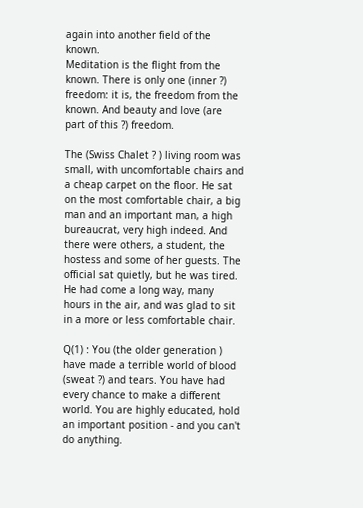again into another field of the known.
Meditation is the flight from the known. There is only one (inner ?) freedom: it is, the freedom from the known. And beauty and love (are part of this ?) freedom.

The (Swiss Chalet ? ) living room was small, with uncomfortable chairs and a cheap carpet on the floor. He sat on the most comfortable chair, a big man and an important man, a high bureaucrat, very high indeed. And there were others, a student, the hostess and some of her guests. The official sat quietly, but he was tired. He had come a long way, many hours in the air, and was glad to sit in a more or less comfortable chair.

Q(1) : You (the older generation ) have made a terrible world of blood (sweat ?) and tears. You have had every chance to make a different world. You are highly educated, hold an important position - and you can't do anything.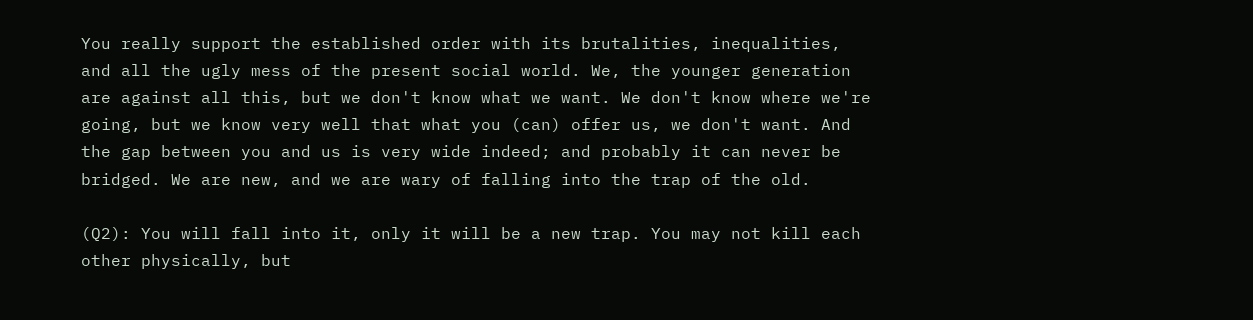You really support the established order with its brutalities, inequalities, and all the ugly mess of the present social world. We, the younger generation are against all this, but we don't know what we want. We don't know where we're going, but we know very well that what you (can) offer us, we don't want. And the gap between you and us is very wide indeed; and probably it can never be bridged. We are new, and we are wary of falling into the trap of the old.

(Q2): You will fall into it, only it will be a new trap. You may not kill each other physically, but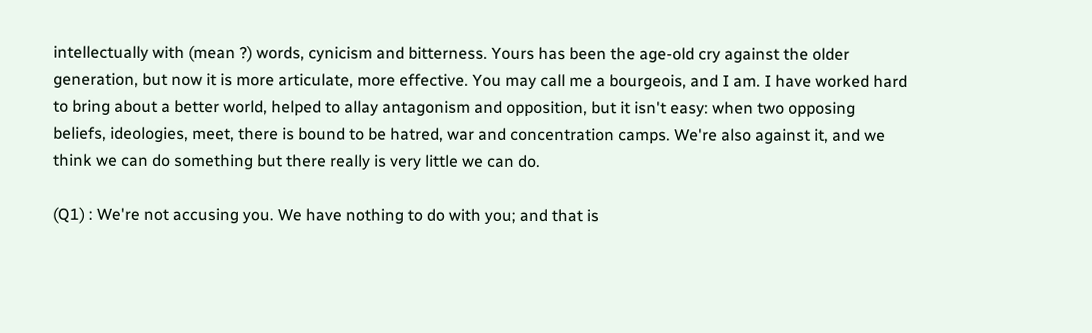intellectually with (mean ?) words, cynicism and bitterness. Yours has been the age-old cry against the older generation, but now it is more articulate, more effective. You may call me a bourgeois, and I am. I have worked hard to bring about a better world, helped to allay antagonism and opposition, but it isn't easy: when two opposing beliefs, ideologies, meet, there is bound to be hatred, war and concentration camps. We're also against it, and we think we can do something but there really is very little we can do.

(Q1) : We're not accusing you. We have nothing to do with you; and that is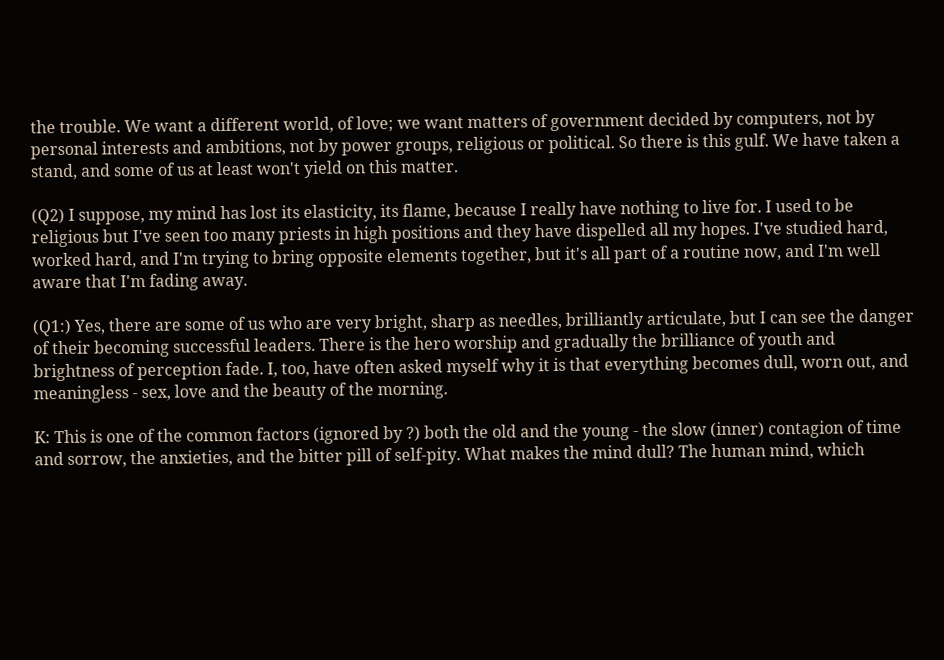the trouble. We want a different world, of love; we want matters of government decided by computers, not by personal interests and ambitions, not by power groups, religious or political. So there is this gulf. We have taken a stand, and some of us at least won't yield on this matter.

(Q2) I suppose, my mind has lost its elasticity, its flame, because I really have nothing to live for. I used to be religious but I've seen too many priests in high positions and they have dispelled all my hopes. I've studied hard, worked hard, and I'm trying to bring opposite elements together, but it's all part of a routine now, and I'm well aware that I'm fading away.

(Q1:) Yes, there are some of us who are very bright, sharp as needles, brilliantly articulate, but I can see the danger of their becoming successful leaders. There is the hero worship and gradually the brilliance of youth and brightness of perception fade. I, too, have often asked myself why it is that everything becomes dull, worn out, and meaningless - sex, love and the beauty of the morning.

K: This is one of the common factors (ignored by ?) both the old and the young - the slow (inner) contagion of time and sorrow, the anxieties, and the bitter pill of self-pity. What makes the mind dull? The human mind, which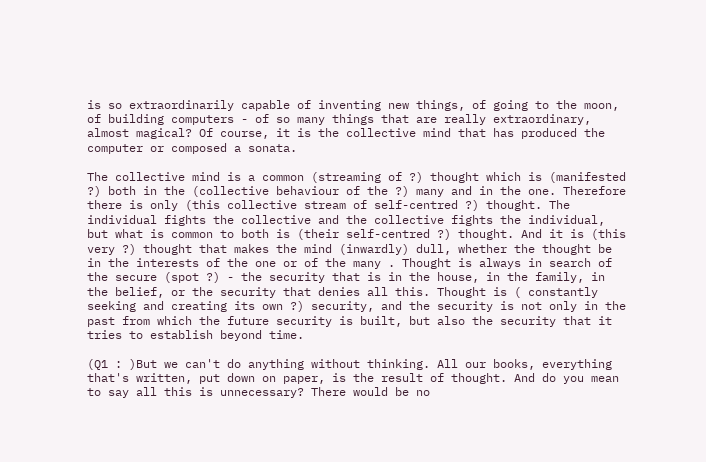is so extraordinarily capable of inventing new things, of going to the moon, of building computers - of so many things that are really extraordinary, almost magical? Of course, it is the collective mind that has produced the computer or composed a sonata.

The collective mind is a common (streaming of ?) thought which is (manifested ?) both in the (collective behaviour of the ?) many and in the one. Therefore there is only (this collective stream of self-centred ?) thought. The individual fights the collective and the collective fights the individual, but what is common to both is (their self-centred ?) thought. And it is (this very ?) thought that makes the mind (inwardly) dull, whether the thought be in the interests of the one or of the many . Thought is always in search of the secure (spot ?) - the security that is in the house, in the family, in the belief, or the security that denies all this. Thought is ( constantly seeking and creating its own ?) security, and the security is not only in the past from which the future security is built, but also the security that it tries to establish beyond time.

(Q1 : )But we can't do anything without thinking. All our books, everything that's written, put down on paper, is the result of thought. And do you mean to say all this is unnecessary? There would be no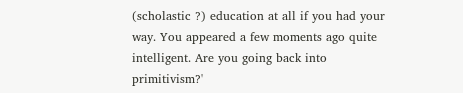(scholastic ?) education at all if you had your way. You appeared a few moments ago quite intelligent. Are you going back into primitivism?'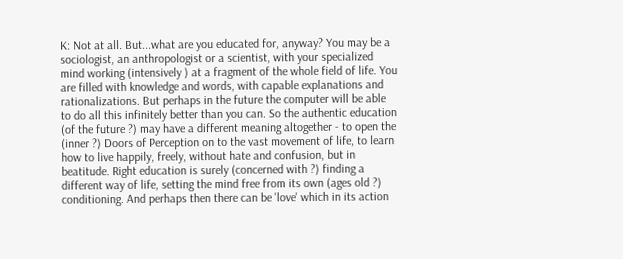K: Not at all. But...what are you educated for, anyway? You may be a sociologist, an anthropologist or a scientist, with your specialized mind working (intensively ) at a fragment of the whole field of life. You are filled with knowledge and words, with capable explanations and rationalizations. But perhaps in the future the computer will be able to do all this infinitely better than you can. So the authentic education (of the future ?) may have a different meaning altogether - to open the (inner ?) Doors of Perception on to the vast movement of life, to learn how to live happily, freely, without hate and confusion, but in beatitude. Right education is surely (concerned with ?) finding a different way of life, setting the mind free from its own (ages old ?) conditioning. And perhaps then there can be 'love' which in its action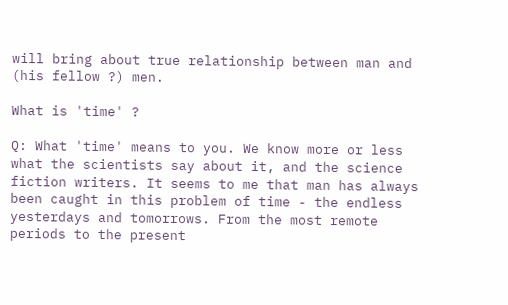will bring about true relationship between man and (his fellow ?) men.

What is 'time' ?

Q: What 'time' means to you. We know more or less what the scientists say about it, and the science fiction writers. It seems to me that man has always been caught in this problem of time - the endless yesterdays and tomorrows. From the most remote periods to the present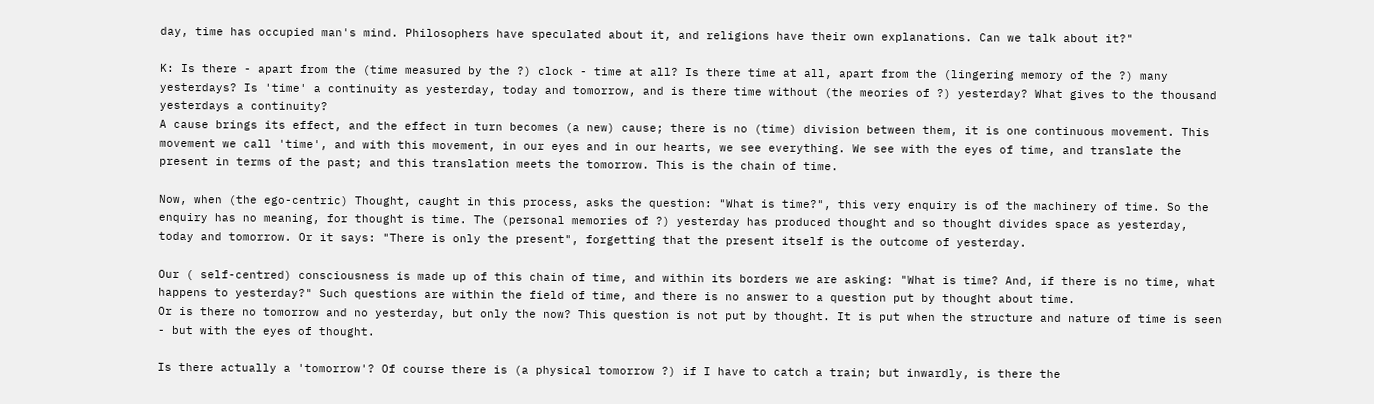day, time has occupied man's mind. Philosophers have speculated about it, and religions have their own explanations. Can we talk about it?"

K: Is there - apart from the (time measured by the ?) clock - time at all? Is there time at all, apart from the (lingering memory of the ?) many yesterdays? Is 'time' a continuity as yesterday, today and tomorrow, and is there time without (the meories of ?) yesterday? What gives to the thousand yesterdays a continuity?
A cause brings its effect, and the effect in turn becomes (a new) cause; there is no (time) division between them, it is one continuous movement. This movement we call 'time', and with this movement, in our eyes and in our hearts, we see everything. We see with the eyes of time, and translate the present in terms of the past; and this translation meets the tomorrow. This is the chain of time.

Now, when (the ego-centric) Thought, caught in this process, asks the question: "What is time?", this very enquiry is of the machinery of time. So the enquiry has no meaning, for thought is time. The (personal memories of ?) yesterday has produced thought and so thought divides space as yesterday, today and tomorrow. Or it says: "There is only the present", forgetting that the present itself is the outcome of yesterday.

Our ( self-centred) consciousness is made up of this chain of time, and within its borders we are asking: "What is time? And, if there is no time, what happens to yesterday?" Such questions are within the field of time, and there is no answer to a question put by thought about time.
Or is there no tomorrow and no yesterday, but only the now? This question is not put by thought. It is put when the structure and nature of time is seen - but with the eyes of thought.

Is there actually a 'tomorrow'? Of course there is (a physical tomorrow ?) if I have to catch a train; but inwardly, is there the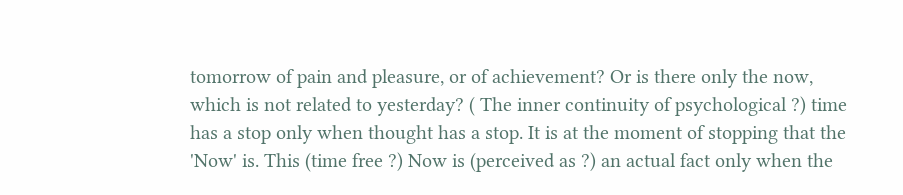tomorrow of pain and pleasure, or of achievement? Or is there only the now, which is not related to yesterday? ( The inner continuity of psychological ?) time has a stop only when thought has a stop. It is at the moment of stopping that the 'Now' is. This (time free ?) Now is (perceived as ?) an actual fact only when the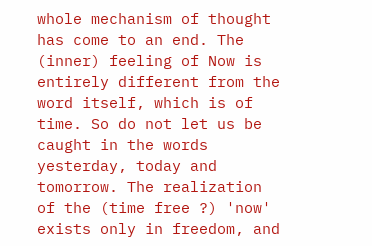whole mechanism of thought has come to an end. The (inner) feeling of Now is entirely different from the word itself, which is of time. So do not let us be caught in the words yesterday, today and tomorrow. The realization of the (time free ?) 'now' exists only in freedom, and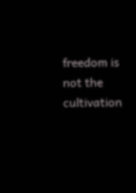freedom is not the cultivation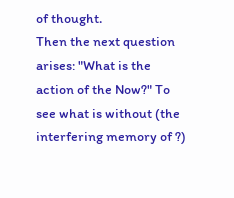of thought.
Then the next question arises: "What is the action of the Now?" To see what is without (the interfering memory of ?)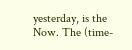yesterday, is the Now. The (time-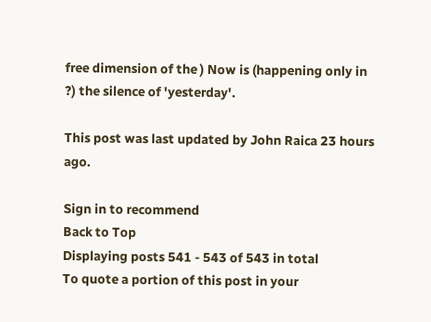free dimension of the ) Now is (happening only in ?) the silence of 'yesterday'.

This post was last updated by John Raica 23 hours ago.

Sign in to recommend
Back to Top
Displaying posts 541 - 543 of 543 in total
To quote a portion of this post in your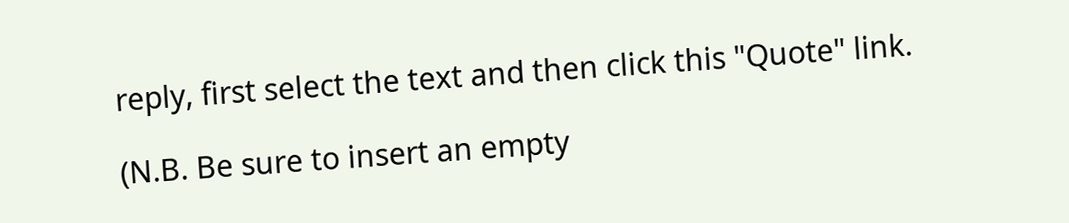reply, first select the text and then click this "Quote" link.

(N.B. Be sure to insert an empty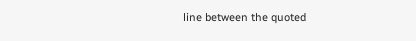line between the quoted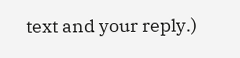text and your reply.)